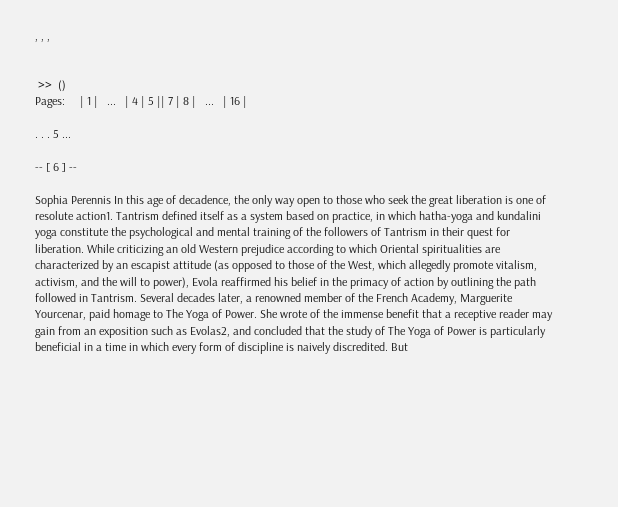, , ,


 >>  ()
Pages:     | 1 |   ...   | 4 | 5 || 7 | 8 |   ...   | 16 |

. . . 5 ...

-- [ 6 ] --

Sophia Perennis In this age of decadence, the only way open to those who seek the great liberation is one of resolute action1. Tantrism defined itself as a system based on practice, in which hatha-yoga and kundalini yoga constitute the psychological and mental training of the followers of Tantrism in their quest for liberation. While criticizing an old Western prejudice according to which Oriental spiritualities are characterized by an escapist attitude (as opposed to those of the West, which allegedly promote vitalism, activism, and the will to power), Evola reaffirmed his belief in the primacy of action by outlining the path followed in Tantrism. Several decades later, a renowned member of the French Academy, Marguerite Yourcenar, paid homage to The Yoga of Power. She wrote of the immense benefit that a receptive reader may gain from an exposition such as Evolas2, and concluded that the study of The Yoga of Power is particularly beneficial in a time in which every form of discipline is naively discredited. But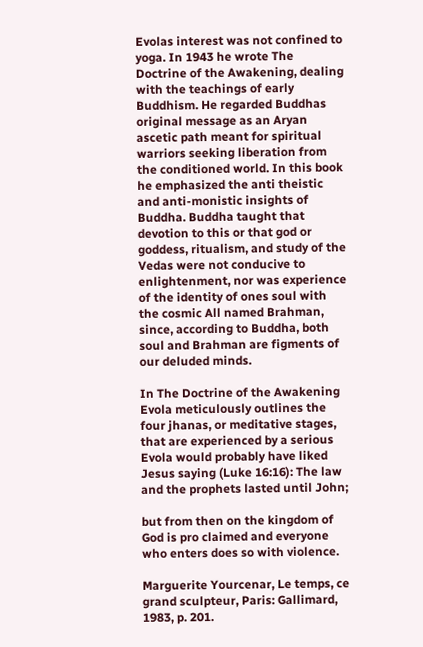Evolas interest was not confined to yoga. In 1943 he wrote The Doctrine of the Awakening, dealing with the teachings of early Buddhism. He regarded Buddhas original message as an Aryan ascetic path meant for spiritual warriors seeking liberation from the conditioned world. In this book he emphasized the anti theistic and anti-monistic insights of Buddha. Buddha taught that devotion to this or that god or goddess, ritualism, and study of the Vedas were not conducive to enlightenment, nor was experience of the identity of ones soul with the cosmic All named Brahman, since, according to Buddha, both soul and Brahman are figments of our deluded minds.

In The Doctrine of the Awakening Evola meticulously outlines the four jhanas, or meditative stages, that are experienced by a serious Evola would probably have liked Jesus saying (Luke 16:16): The law and the prophets lasted until John;

but from then on the kingdom of God is pro claimed and everyone who enters does so with violence.

Marguerite Yourcenar, Le temps, ce grand sculpteur, Paris: Gallimard, 1983, p. 201.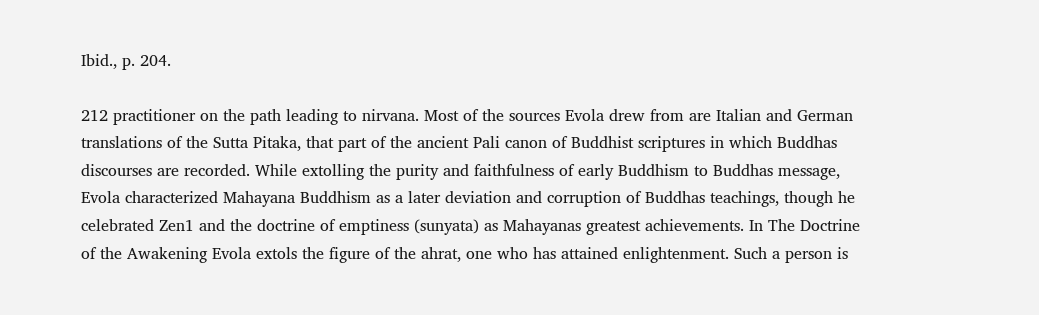Ibid., p. 204.

212 practitioner on the path leading to nirvana. Most of the sources Evola drew from are Italian and German translations of the Sutta Pitaka, that part of the ancient Pali canon of Buddhist scriptures in which Buddhas discourses are recorded. While extolling the purity and faithfulness of early Buddhism to Buddhas message, Evola characterized Mahayana Buddhism as a later deviation and corruption of Buddhas teachings, though he celebrated Zen1 and the doctrine of emptiness (sunyata) as Mahayanas greatest achievements. In The Doctrine of the Awakening Evola extols the figure of the ahrat, one who has attained enlightenment. Such a person is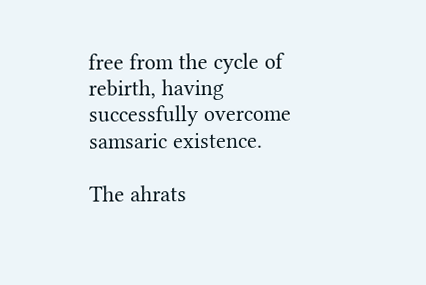free from the cycle of rebirth, having successfully overcome samsaric existence.

The ahrats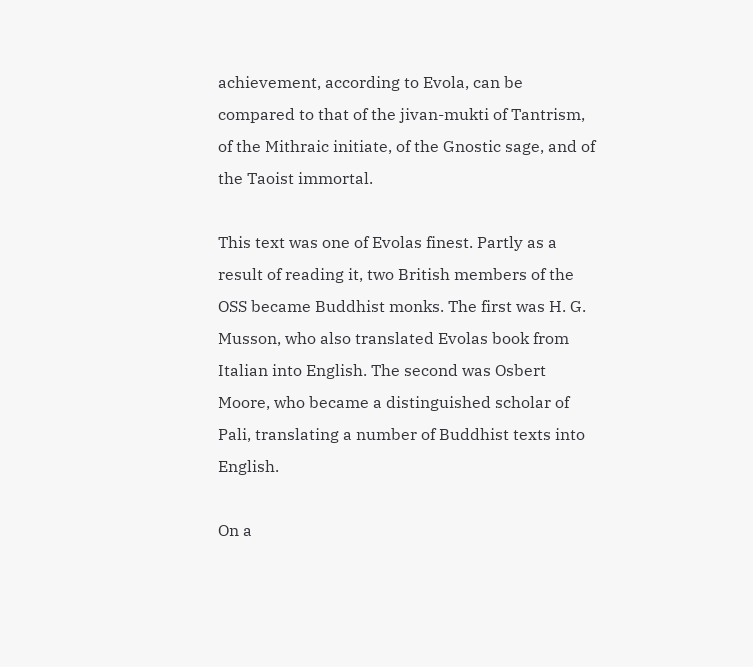achievement, according to Evola, can be compared to that of the jivan-mukti of Tantrism, of the Mithraic initiate, of the Gnostic sage, and of the Taoist immortal.

This text was one of Evolas finest. Partly as a result of reading it, two British members of the OSS became Buddhist monks. The first was H. G. Musson, who also translated Evolas book from Italian into English. The second was Osbert Moore, who became a distinguished scholar of Pali, translating a number of Buddhist texts into English.

On a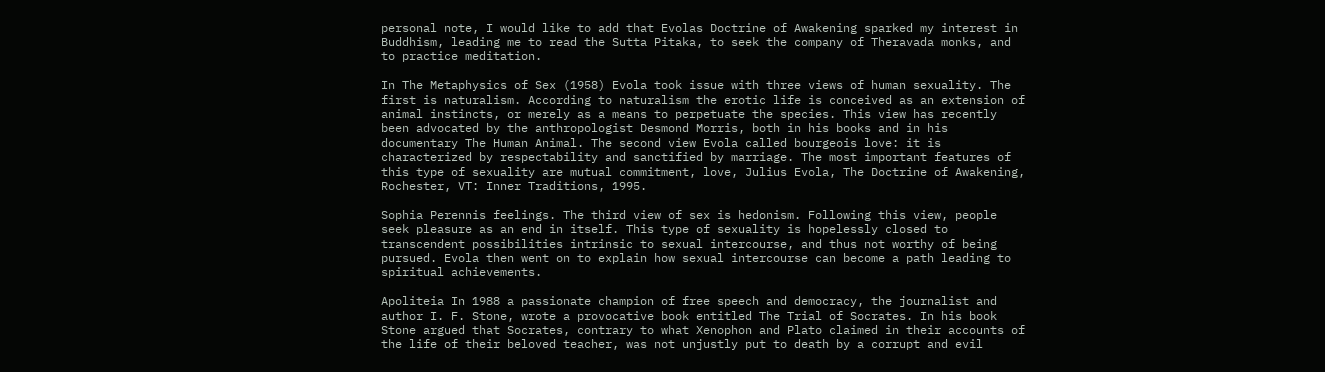personal note, I would like to add that Evolas Doctrine of Awakening sparked my interest in Buddhism, leading me to read the Sutta Pitaka, to seek the company of Theravada monks, and to practice meditation.

In The Metaphysics of Sex (1958) Evola took issue with three views of human sexuality. The first is naturalism. According to naturalism the erotic life is conceived as an extension of animal instincts, or merely as a means to perpetuate the species. This view has recently been advocated by the anthropologist Desmond Morris, both in his books and in his documentary The Human Animal. The second view Evola called bourgeois love: it is characterized by respectability and sanctified by marriage. The most important features of this type of sexuality are mutual commitment, love, Julius Evola, The Doctrine of Awakening, Rochester, VT: Inner Traditions, 1995.

Sophia Perennis feelings. The third view of sex is hedonism. Following this view, people seek pleasure as an end in itself. This type of sexuality is hopelessly closed to transcendent possibilities intrinsic to sexual intercourse, and thus not worthy of being pursued. Evola then went on to explain how sexual intercourse can become a path leading to spiritual achievements.

Apoliteia In 1988 a passionate champion of free speech and democracy, the journalist and author I. F. Stone, wrote a provocative book entitled The Trial of Socrates. In his book Stone argued that Socrates, contrary to what Xenophon and Plato claimed in their accounts of the life of their beloved teacher, was not unjustly put to death by a corrupt and evil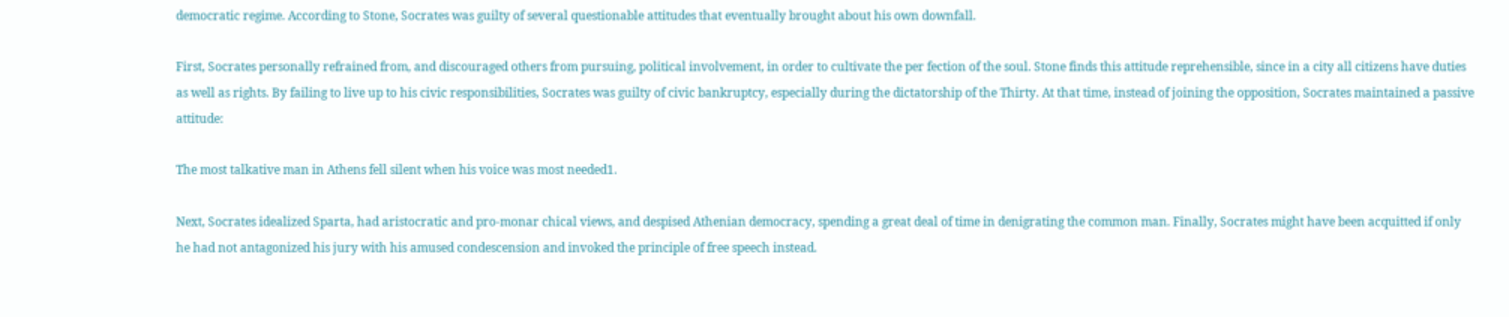democratic regime. According to Stone, Socrates was guilty of several questionable attitudes that eventually brought about his own downfall.

First, Socrates personally refrained from, and discouraged others from pursuing, political involvement, in order to cultivate the per fection of the soul. Stone finds this attitude reprehensible, since in a city all citizens have duties as well as rights. By failing to live up to his civic responsibilities, Socrates was guilty of civic bankruptcy, especially during the dictatorship of the Thirty. At that time, instead of joining the opposition, Socrates maintained a passive attitude:

The most talkative man in Athens fell silent when his voice was most needed1.

Next, Socrates idealized Sparta, had aristocratic and pro-monar chical views, and despised Athenian democracy, spending a great deal of time in denigrating the common man. Finally, Socrates might have been acquitted if only he had not antagonized his jury with his amused condescension and invoked the principle of free speech instead.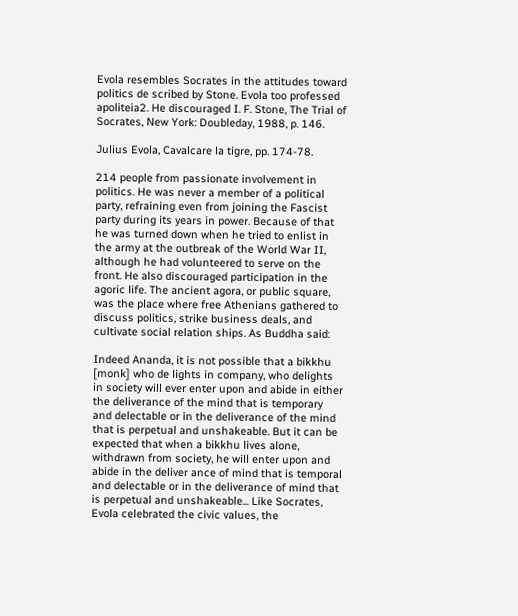Evola resembles Socrates in the attitudes toward politics de scribed by Stone. Evola too professed apoliteia2. He discouraged I. F. Stone, The Trial of Socrates, New York: Doubleday, 1988, p. 146.

Julius Evola, Cavalcare la tigre, pp. 174-78.

214 people from passionate involvement in politics. He was never a member of a political party, refraining even from joining the Fascist party during its years in power. Because of that he was turned down when he tried to enlist in the army at the outbreak of the World War II, although he had volunteered to serve on the front. He also discouraged participation in the agoric life. The ancient agora, or public square, was the place where free Athenians gathered to discuss politics, strike business deals, and cultivate social relation ships. As Buddha said:

Indeed Ananda, it is not possible that a bikkhu [monk] who de lights in company, who delights in society will ever enter upon and abide in either the deliverance of the mind that is temporary and delectable or in the deliverance of the mind that is perpetual and unshakeable. But it can be expected that when a bikkhu lives alone, withdrawn from society, he will enter upon and abide in the deliver ance of mind that is temporal and delectable or in the deliverance of mind that is perpetual and unshakeable... Like Socrates, Evola celebrated the civic values, the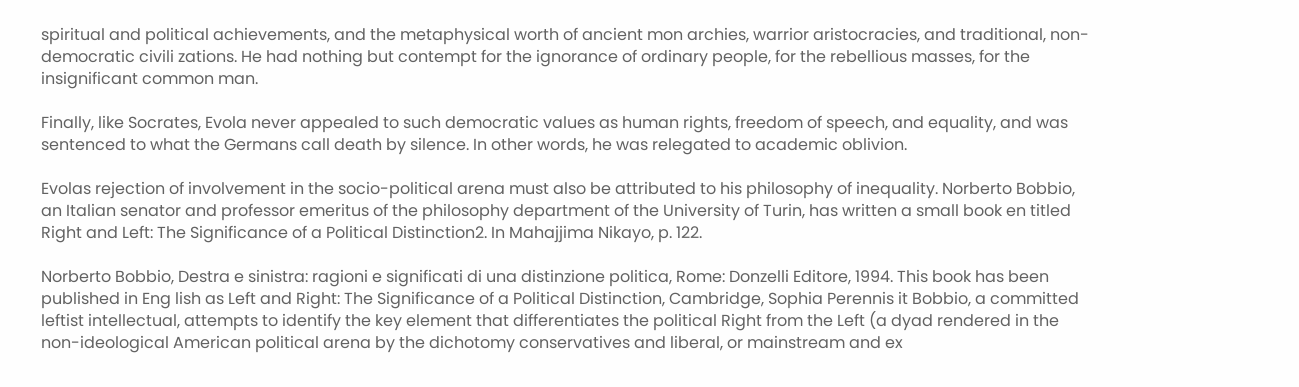spiritual and political achievements, and the metaphysical worth of ancient mon archies, warrior aristocracies, and traditional, non-democratic civili zations. He had nothing but contempt for the ignorance of ordinary people, for the rebellious masses, for the insignificant common man.

Finally, like Socrates, Evola never appealed to such democratic values as human rights, freedom of speech, and equality, and was sentenced to what the Germans call death by silence. In other words, he was relegated to academic oblivion.

Evolas rejection of involvement in the socio-political arena must also be attributed to his philosophy of inequality. Norberto Bobbio, an Italian senator and professor emeritus of the philosophy department of the University of Turin, has written a small book en titled Right and Left: The Significance of a Political Distinction2. In Mahajjima Nikayo, p. 122.

Norberto Bobbio, Destra e sinistra: ragioni e significati di una distinzione politica, Rome: Donzelli Editore, 1994. This book has been published in Eng lish as Left and Right: The Significance of a Political Distinction, Cambridge, Sophia Perennis it Bobbio, a committed leftist intellectual, attempts to identify the key element that differentiates the political Right from the Left (a dyad rendered in the non-ideological American political arena by the dichotomy conservatives and liberal, or mainstream and ex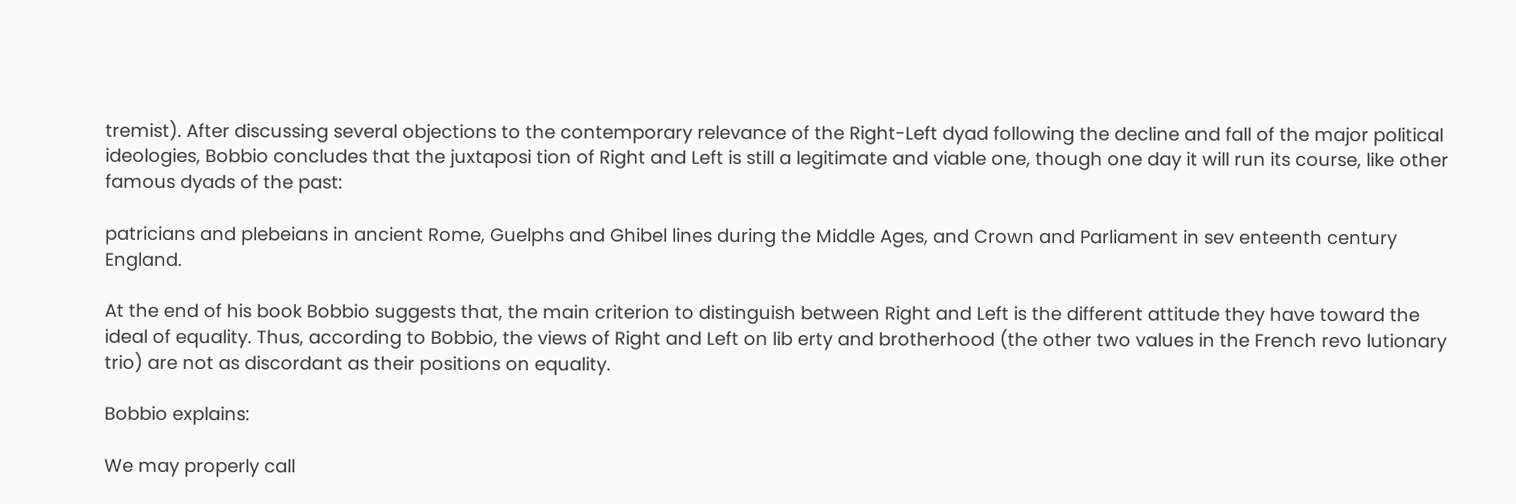tremist). After discussing several objections to the contemporary relevance of the Right-Left dyad following the decline and fall of the major political ideologies, Bobbio concludes that the juxtaposi tion of Right and Left is still a legitimate and viable one, though one day it will run its course, like other famous dyads of the past:

patricians and plebeians in ancient Rome, Guelphs and Ghibel lines during the Middle Ages, and Crown and Parliament in sev enteenth century England.

At the end of his book Bobbio suggests that, the main criterion to distinguish between Right and Left is the different attitude they have toward the ideal of equality. Thus, according to Bobbio, the views of Right and Left on lib erty and brotherhood (the other two values in the French revo lutionary trio) are not as discordant as their positions on equality.

Bobbio explains:

We may properly call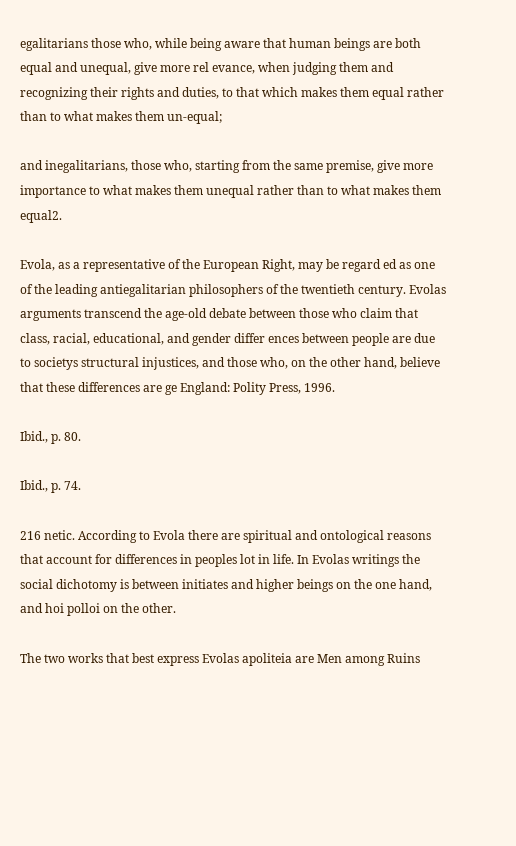egalitarians those who, while being aware that human beings are both equal and unequal, give more rel evance, when judging them and recognizing their rights and duties, to that which makes them equal rather than to what makes them un-equal;

and inegalitarians, those who, starting from the same premise, give more importance to what makes them unequal rather than to what makes them equal2.

Evola, as a representative of the European Right, may be regard ed as one of the leading antiegalitarian philosophers of the twentieth century. Evolas arguments transcend the age-old debate between those who claim that class, racial, educational, and gender differ ences between people are due to societys structural injustices, and those who, on the other hand, believe that these differences are ge England: Polity Press, 1996.

Ibid., p. 80.

Ibid., p. 74.

216 netic. According to Evola there are spiritual and ontological reasons that account for differences in peoples lot in life. In Evolas writings the social dichotomy is between initiates and higher beings on the one hand, and hoi polloi on the other.

The two works that best express Evolas apoliteia are Men among Ruins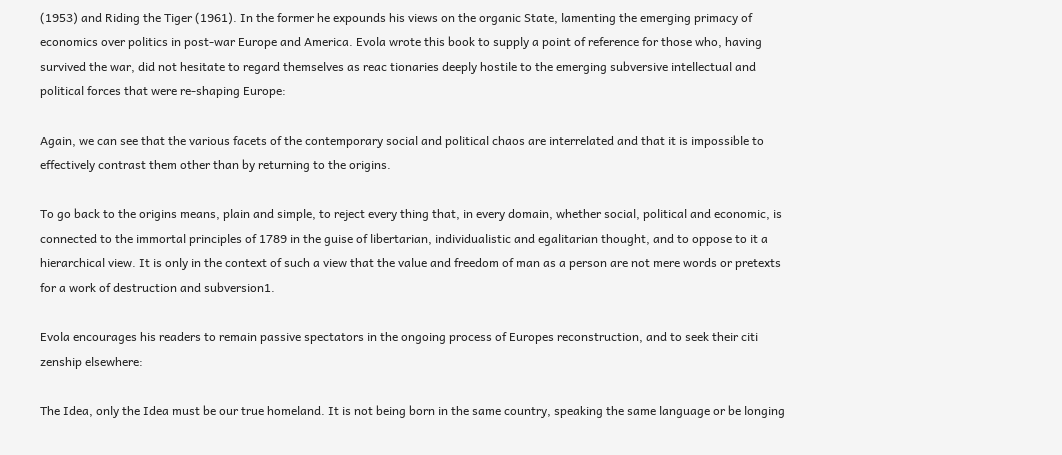(1953) and Riding the Tiger (1961). In the former he expounds his views on the organic State, lamenting the emerging primacy of economics over politics in post-war Europe and America. Evola wrote this book to supply a point of reference for those who, having survived the war, did not hesitate to regard themselves as reac tionaries deeply hostile to the emerging subversive intellectual and political forces that were re-shaping Europe:

Again, we can see that the various facets of the contemporary social and political chaos are interrelated and that it is impossible to effectively contrast them other than by returning to the origins.

To go back to the origins means, plain and simple, to reject every thing that, in every domain, whether social, political and economic, is connected to the immortal principles of 1789 in the guise of libertarian, individualistic and egalitarian thought, and to oppose to it a hierarchical view. It is only in the context of such a view that the value and freedom of man as a person are not mere words or pretexts for a work of destruction and subversion1.

Evola encourages his readers to remain passive spectators in the ongoing process of Europes reconstruction, and to seek their citi zenship elsewhere:

The Idea, only the Idea must be our true homeland. It is not being born in the same country, speaking the same language or be longing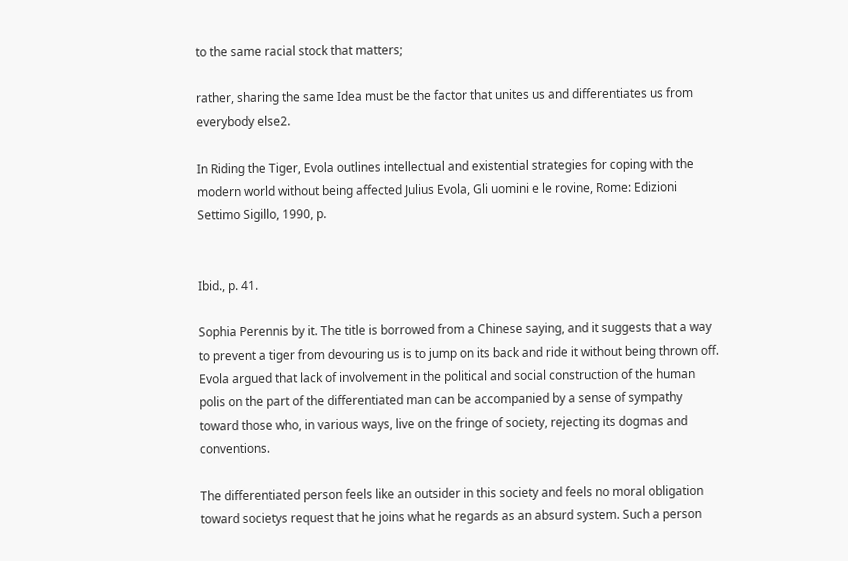to the same racial stock that matters;

rather, sharing the same Idea must be the factor that unites us and differentiates us from everybody else2.

In Riding the Tiger, Evola outlines intellectual and existential strategies for coping with the modern world without being affected Julius Evola, Gli uomini e le rovine, Rome: Edizioni Settimo Sigillo, 1990, p.


Ibid., p. 41.

Sophia Perennis by it. The title is borrowed from a Chinese saying, and it suggests that a way to prevent a tiger from devouring us is to jump on its back and ride it without being thrown off. Evola argued that lack of involvement in the political and social construction of the human polis on the part of the differentiated man can be accompanied by a sense of sympathy toward those who, in various ways, live on the fringe of society, rejecting its dogmas and conventions.

The differentiated person feels like an outsider in this society and feels no moral obligation toward societys request that he joins what he regards as an absurd system. Such a person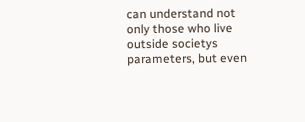can understand not only those who live outside societys parameters, but even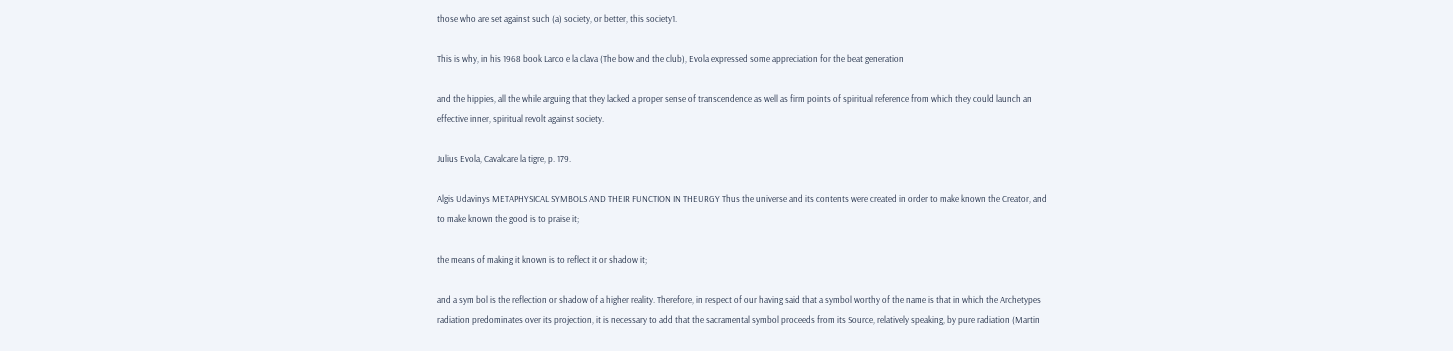those who are set against such (a) society, or better, this society1.

This is why, in his 1968 book Larco e la clava (The bow and the club), Evola expressed some appreciation for the beat generation

and the hippies, all the while arguing that they lacked a proper sense of transcendence as well as firm points of spiritual reference from which they could launch an effective inner, spiritual revolt against society.

Julius Evola, Cavalcare la tigre, p. 179.

Algis Udavinys METAPHYSICAL SYMBOLS AND THEIR FUNCTION IN THEURGY Thus the universe and its contents were created in order to make known the Creator, and to make known the good is to praise it;

the means of making it known is to reflect it or shadow it;

and a sym bol is the reflection or shadow of a higher reality. Therefore, in respect of our having said that a symbol worthy of the name is that in which the Archetypes radiation predominates over its projection, it is necessary to add that the sacramental symbol proceeds from its Source, relatively speaking, by pure radiation (Martin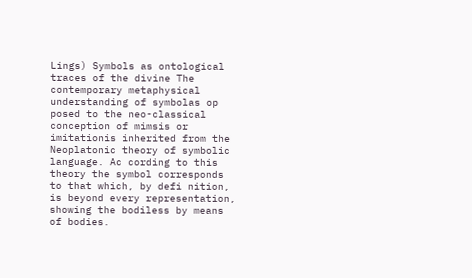Lings) Symbols as ontological traces of the divine The contemporary metaphysical understanding of symbolas op posed to the neo-classical conception of mimsis or imitationis inherited from the Neoplatonic theory of symbolic language. Ac cording to this theory the symbol corresponds to that which, by defi nition, is beyond every representation, showing the bodiless by means of bodies.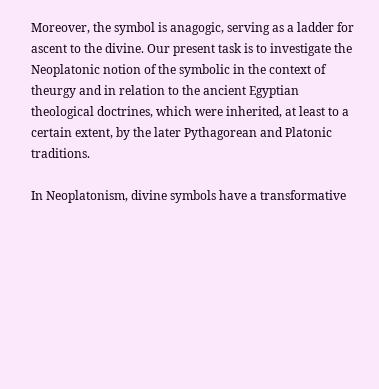Moreover, the symbol is anagogic, serving as a ladder for ascent to the divine. Our present task is to investigate the Neoplatonic notion of the symbolic in the context of theurgy and in relation to the ancient Egyptian theological doctrines, which were inherited, at least to a certain extent, by the later Pythagorean and Platonic traditions.

In Neoplatonism, divine symbols have a transformative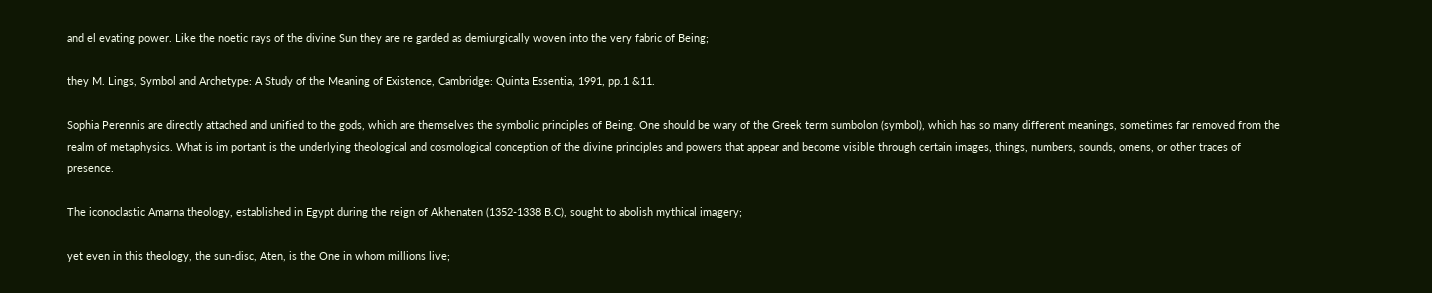and el evating power. Like the noetic rays of the divine Sun they are re garded as demiurgically woven into the very fabric of Being;

they M. Lings, Symbol and Archetype: A Study of the Meaning of Existence, Cambridge: Quinta Essentia, 1991, pp.1 &11.

Sophia Perennis are directly attached and unified to the gods, which are themselves the symbolic principles of Being. One should be wary of the Greek term sumbolon (symbol), which has so many different meanings, sometimes far removed from the realm of metaphysics. What is im portant is the underlying theological and cosmological conception of the divine principles and powers that appear and become visible through certain images, things, numbers, sounds, omens, or other traces of presence.

The iconoclastic Amarna theology, established in Egypt during the reign of Akhenaten (1352-1338 B.C), sought to abolish mythical imagery;

yet even in this theology, the sun-disc, Aten, is the One in whom millions live;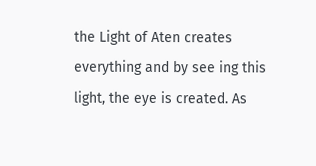the Light of Aten creates everything and by see ing this light, the eye is created. As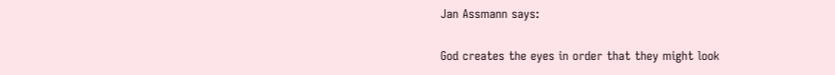Jan Assmann says:

God creates the eyes in order that they might look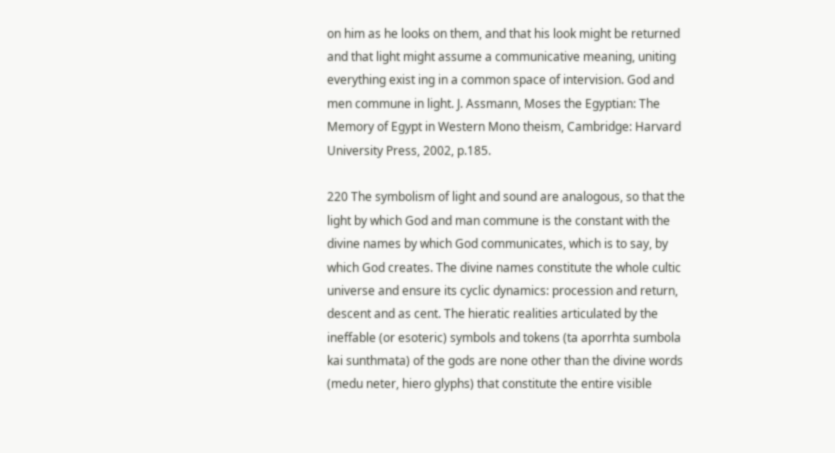on him as he looks on them, and that his look might be returned and that light might assume a communicative meaning, uniting everything exist ing in a common space of intervision. God and men commune in light. J. Assmann, Moses the Egyptian: The Memory of Egypt in Western Mono theism, Cambridge: Harvard University Press, 2002, p.185.

220 The symbolism of light and sound are analogous, so that the light by which God and man commune is the constant with the divine names by which God communicates, which is to say, by which God creates. The divine names constitute the whole cultic universe and ensure its cyclic dynamics: procession and return, descent and as cent. The hieratic realities articulated by the ineffable (or esoteric) symbols and tokens (ta aporrhta sumbola kai sunthmata) of the gods are none other than the divine words (medu neter, hiero glyphs) that constitute the entire visible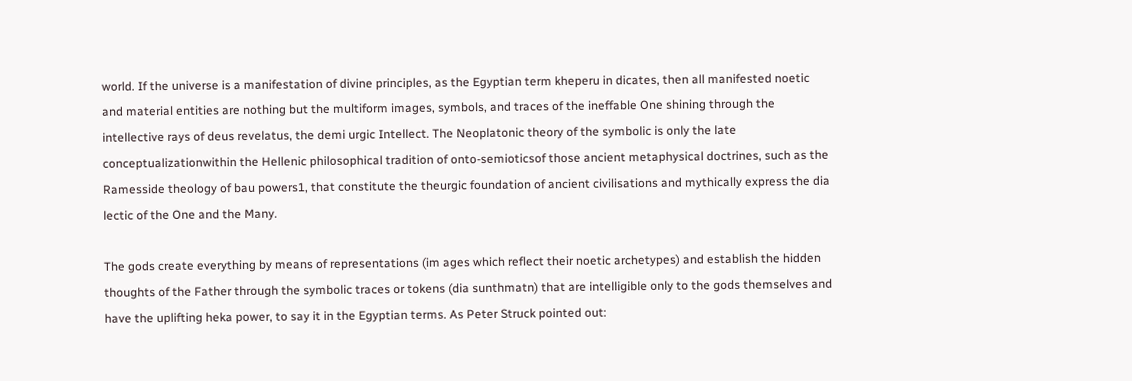world. If the universe is a manifestation of divine principles, as the Egyptian term kheperu in dicates, then all manifested noetic and material entities are nothing but the multiform images, symbols, and traces of the ineffable One shining through the intellective rays of deus revelatus, the demi urgic Intellect. The Neoplatonic theory of the symbolic is only the late conceptualizationwithin the Hellenic philosophical tradition of onto-semioticsof those ancient metaphysical doctrines, such as the Ramesside theology of bau powers1, that constitute the theurgic foundation of ancient civilisations and mythically express the dia lectic of the One and the Many.

The gods create everything by means of representations (im ages which reflect their noetic archetypes) and establish the hidden thoughts of the Father through the symbolic traces or tokens (dia sunthmatn) that are intelligible only to the gods themselves and have the uplifting heka power, to say it in the Egyptian terms. As Peter Struck pointed out: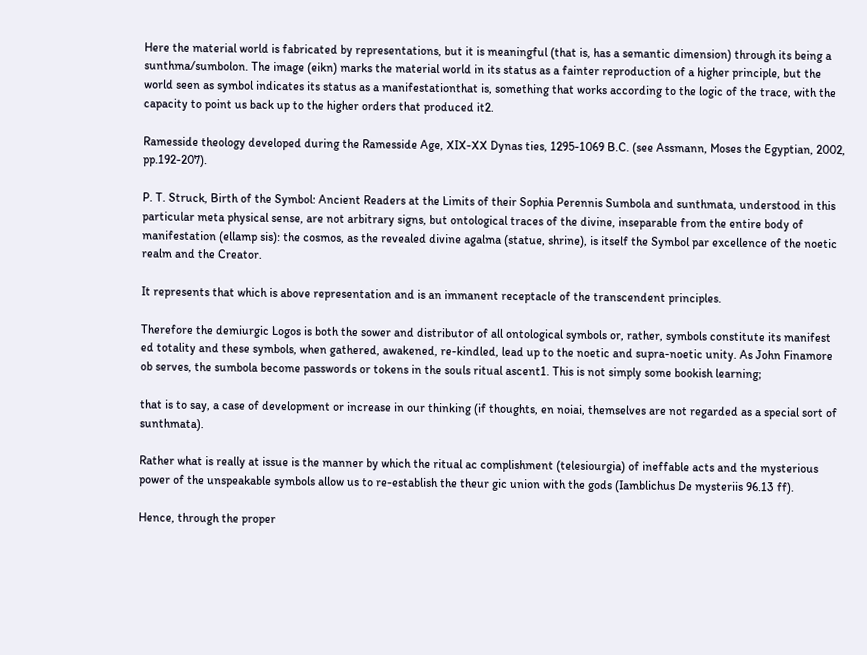Here the material world is fabricated by representations, but it is meaningful (that is, has a semantic dimension) through its being a sunthma/sumbolon. The image (eikn) marks the material world in its status as a fainter reproduction of a higher principle, but the world seen as symbol indicates its status as a manifestationthat is, something that works according to the logic of the trace, with the capacity to point us back up to the higher orders that produced it2.

Ramesside theology developed during the Ramesside Age, XIX-XX Dynas ties, 1295-1069 B.C. (see Assmann, Moses the Egyptian, 2002, pp.192-207).

P. T. Struck, Birth of the Symbol: Ancient Readers at the Limits of their Sophia Perennis Sumbola and sunthmata, understood in this particular meta physical sense, are not arbitrary signs, but ontological traces of the divine, inseparable from the entire body of manifestation (ellamp sis): the cosmos, as the revealed divine agalma (statue, shrine), is itself the Symbol par excellence of the noetic realm and the Creator.

It represents that which is above representation and is an immanent receptacle of the transcendent principles.

Therefore the demiurgic Logos is both the sower and distributor of all ontological symbols or, rather, symbols constitute its manifest ed totality and these symbols, when gathered, awakened, re-kindled, lead up to the noetic and supra-noetic unity. As John Finamore ob serves, the sumbola become passwords or tokens in the souls ritual ascent1. This is not simply some bookish learning;

that is to say, a case of development or increase in our thinking (if thoughts, en noiai, themselves are not regarded as a special sort of sunthmata).

Rather what is really at issue is the manner by which the ritual ac complishment (telesiourgia) of ineffable acts and the mysterious power of the unspeakable symbols allow us to re-establish the theur gic union with the gods (Iamblichus De mysteriis 96.13 ff).

Hence, through the proper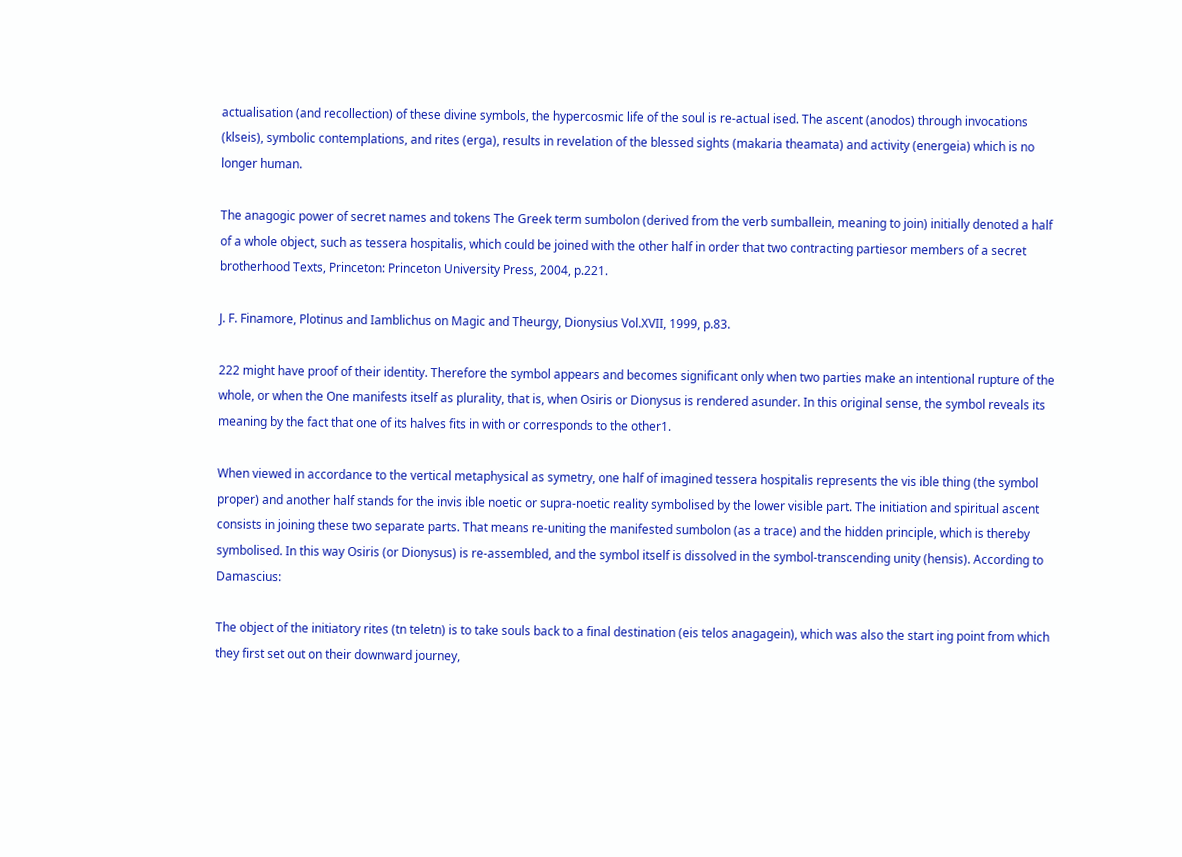actualisation (and recollection) of these divine symbols, the hypercosmic life of the soul is re-actual ised. The ascent (anodos) through invocations (klseis), symbolic contemplations, and rites (erga), results in revelation of the blessed sights (makaria theamata) and activity (energeia) which is no longer human.

The anagogic power of secret names and tokens The Greek term sumbolon (derived from the verb sumballein, meaning to join) initially denoted a half of a whole object, such as tessera hospitalis, which could be joined with the other half in order that two contracting partiesor members of a secret brotherhood Texts, Princeton: Princeton University Press, 2004, p.221.

J. F. Finamore, Plotinus and Iamblichus on Magic and Theurgy, Dionysius Vol.XVII, 1999, p.83.

222 might have proof of their identity. Therefore the symbol appears and becomes significant only when two parties make an intentional rupture of the whole, or when the One manifests itself as plurality, that is, when Osiris or Dionysus is rendered asunder. In this original sense, the symbol reveals its meaning by the fact that one of its halves fits in with or corresponds to the other1.

When viewed in accordance to the vertical metaphysical as symetry, one half of imagined tessera hospitalis represents the vis ible thing (the symbol proper) and another half stands for the invis ible noetic or supra-noetic reality symbolised by the lower visible part. The initiation and spiritual ascent consists in joining these two separate parts. That means re-uniting the manifested sumbolon (as a trace) and the hidden principle, which is thereby symbolised. In this way Osiris (or Dionysus) is re-assembled, and the symbol itself is dissolved in the symbol-transcending unity (hensis). According to Damascius:

The object of the initiatory rites (tn teletn) is to take souls back to a final destination (eis telos anagagein), which was also the start ing point from which they first set out on their downward journey,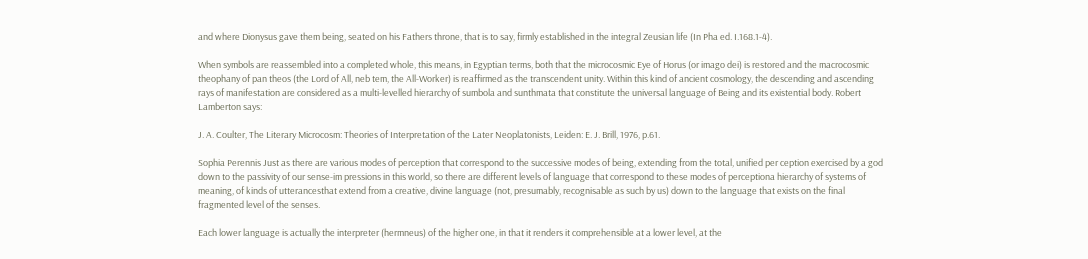and where Dionysus gave them being, seated on his Fathers throne, that is to say, firmly established in the integral Zeusian life (In Pha ed. I.168.1-4).

When symbols are reassembled into a completed whole, this means, in Egyptian terms, both that the microcosmic Eye of Horus (or imago dei) is restored and the macrocosmic theophany of pan theos (the Lord of All, neb tem, the All-Worker) is reaffirmed as the transcendent unity. Within this kind of ancient cosmology, the descending and ascending rays of manifestation are considered as a multi-levelled hierarchy of sumbola and sunthmata that constitute the universal language of Being and its existential body. Robert Lamberton says:

J. A. Coulter, The Literary Microcosm: Theories of Interpretation of the Later Neoplatonists, Leiden: E. J. Brill, 1976, p.61.

Sophia Perennis Just as there are various modes of perception that correspond to the successive modes of being, extending from the total, unified per ception exercised by a god down to the passivity of our sense-im pressions in this world, so there are different levels of language that correspond to these modes of perceptiona hierarchy of systems of meaning, of kinds of utterancesthat extend from a creative, divine language (not, presumably, recognisable as such by us) down to the language that exists on the final fragmented level of the senses.

Each lower language is actually the interpreter (hermneus) of the higher one, in that it renders it comprehensible at a lower level, at the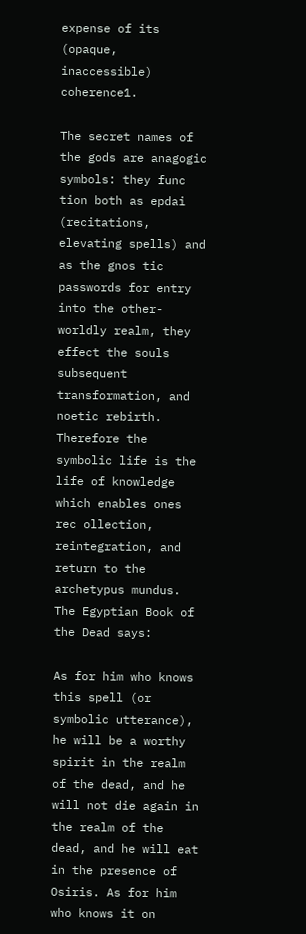expense of its (opaque, inaccessible) coherence1.

The secret names of the gods are anagogic symbols: they func tion both as epdai (recitations, elevating spells) and as the gnos tic passwords for entry into the other-worldly realm, they effect the souls subsequent transformation, and noetic rebirth. Therefore the symbolic life is the life of knowledge which enables ones rec ollection, reintegration, and return to the archetypus mundus. The Egyptian Book of the Dead says:

As for him who knows this spell (or symbolic utterance), he will be a worthy spirit in the realm of the dead, and he will not die again in the realm of the dead, and he will eat in the presence of Osiris. As for him who knows it on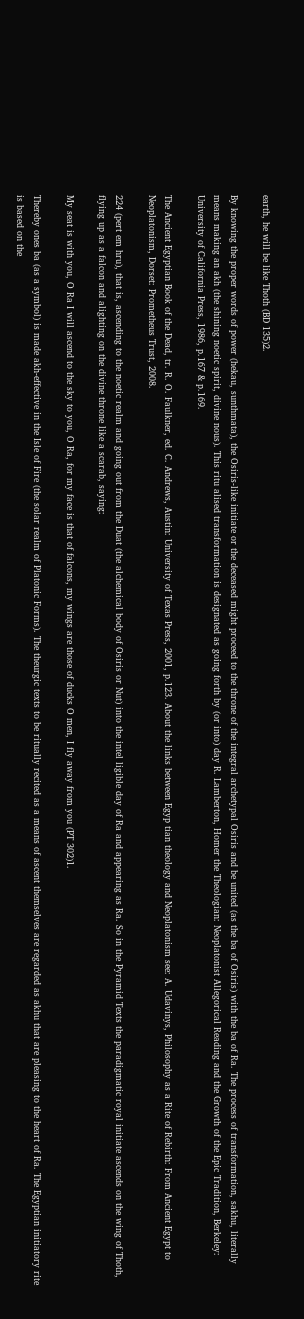earth, he will be like Thoth (BD 135)2.

By knowing the proper words of power (hekau, sunthmata), the Osiris-like initiate or the deceased might proceed to the throne of the integral archetypal Osiris and be united (as the ba of Osiris) with the ba of Ra. The process of transformation, sakhu, literally means making an akh (the shining noetic spirit, divine nous). This ritu alised transformation is designated as going forth by (or into) day R. Lamberton, Homer the Theologian: Neoplatonist Allegorical Reading and the Growth of the Epic Tradition, Berkeley: University of California Press, 1986, p.167 & p.169.

The Ancient Egyptian Book of the Dead, tr. R. O. Faulkner, ed. C. Andrews, Austin: University of Texas Press, 2001, p.123. About the links between Egyp tian theology and Neoplatonism see: A. Udavinys, Philosophy as a Rite of Rebirth: From Ancient Egypt to Neoplatonism, Dorset: Prometheus Trust, 2008.

224 (pert em hru), that is, ascending to the noetic realm and going out from the Duat (the alchemical body of Osiris or Nut) into the intel ligible day of Ra and appearing as Ra. So in the Pyramid Texts the paradigmatic royal initiate ascends on the wing of Thoth, flying up as a falcon and alighting on the divine throne like a scarab, saying:

My seat is with you, O Ra I will ascend to the sky to you, O Ra, for my face is that of falcons, my wings are those of ducks O men, I fly away from you (PT 302)1.

Thereby ones ba (as a symbol) is made akh-effective in the Isle of Fire (the solar realm of Platonic Forms). The theurgic texts to be ritually recited as a means of ascent themselves are regarded as akhu that are pleasing to the heart of Ra. The Egyptian initiatory rite is based on the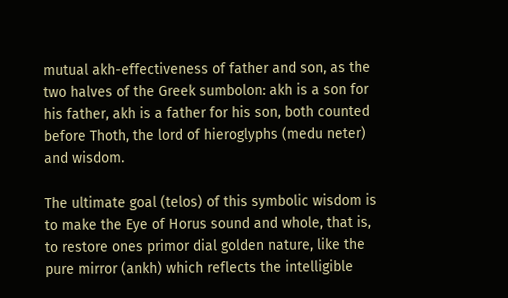mutual akh-effectiveness of father and son, as the two halves of the Greek sumbolon: akh is a son for his father, akh is a father for his son, both counted before Thoth, the lord of hieroglyphs (medu neter) and wisdom.

The ultimate goal (telos) of this symbolic wisdom is to make the Eye of Horus sound and whole, that is, to restore ones primor dial golden nature, like the pure mirror (ankh) which reflects the intelligible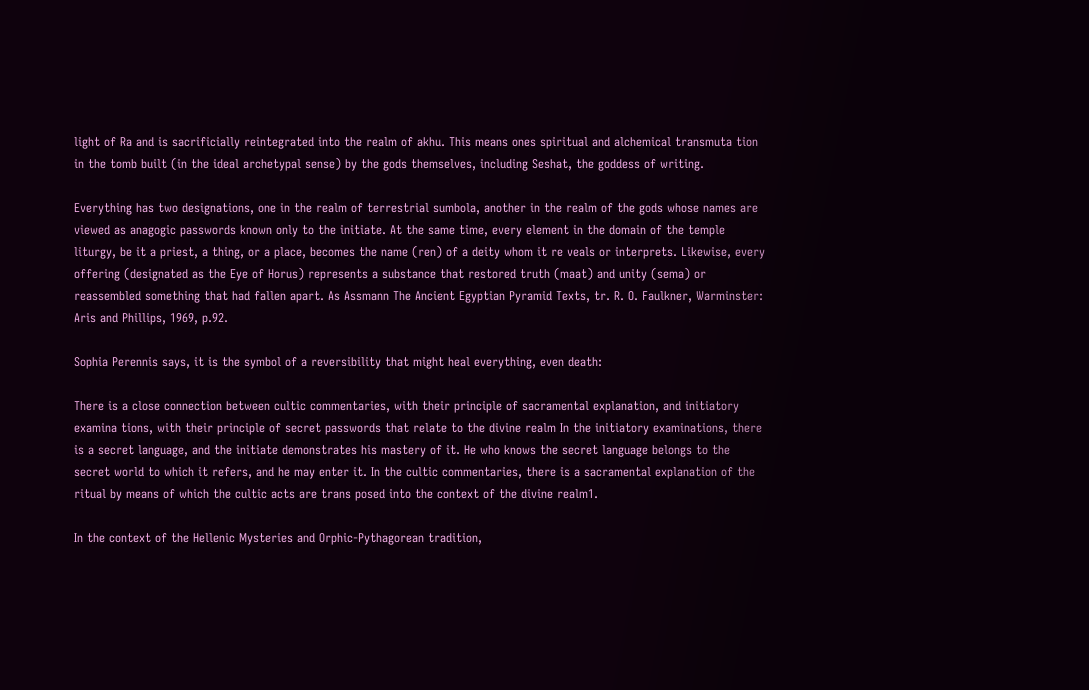light of Ra and is sacrificially reintegrated into the realm of akhu. This means ones spiritual and alchemical transmuta tion in the tomb built (in the ideal archetypal sense) by the gods themselves, including Seshat, the goddess of writing.

Everything has two designations, one in the realm of terrestrial sumbola, another in the realm of the gods whose names are viewed as anagogic passwords known only to the initiate. At the same time, every element in the domain of the temple liturgy, be it a priest, a thing, or a place, becomes the name (ren) of a deity whom it re veals or interprets. Likewise, every offering (designated as the Eye of Horus) represents a substance that restored truth (maat) and unity (sema) or reassembled something that had fallen apart. As Assmann The Ancient Egyptian Pyramid Texts, tr. R. O. Faulkner, Warminster: Aris and Phillips, 1969, p.92.

Sophia Perennis says, it is the symbol of a reversibility that might heal everything, even death:

There is a close connection between cultic commentaries, with their principle of sacramental explanation, and initiatory examina tions, with their principle of secret passwords that relate to the divine realm In the initiatory examinations, there is a secret language, and the initiate demonstrates his mastery of it. He who knows the secret language belongs to the secret world to which it refers, and he may enter it. In the cultic commentaries, there is a sacramental explanation of the ritual by means of which the cultic acts are trans posed into the context of the divine realm1.

In the context of the Hellenic Mysteries and Orphic-Pythagorean tradition,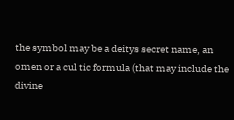the symbol may be a deitys secret name, an omen or a cul tic formula (that may include the divine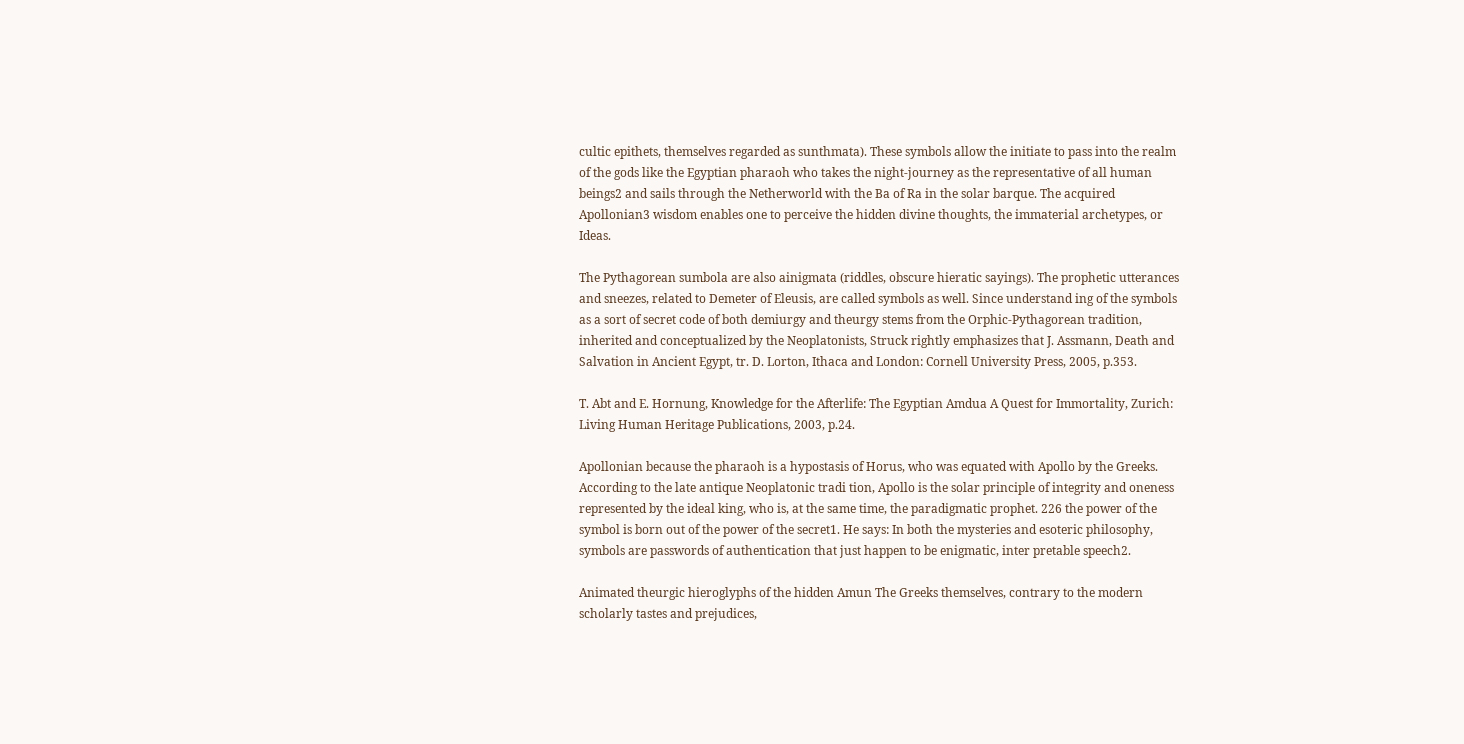cultic epithets, themselves regarded as sunthmata). These symbols allow the initiate to pass into the realm of the gods like the Egyptian pharaoh who takes the night-journey as the representative of all human beings2 and sails through the Netherworld with the Ba of Ra in the solar barque. The acquired Apollonian3 wisdom enables one to perceive the hidden divine thoughts, the immaterial archetypes, or Ideas.

The Pythagorean sumbola are also ainigmata (riddles, obscure hieratic sayings). The prophetic utterances and sneezes, related to Demeter of Eleusis, are called symbols as well. Since understand ing of the symbols as a sort of secret code of both demiurgy and theurgy stems from the Orphic-Pythagorean tradition, inherited and conceptualized by the Neoplatonists, Struck rightly emphasizes that J. Assmann, Death and Salvation in Ancient Egypt, tr. D. Lorton, Ithaca and London: Cornell University Press, 2005, p.353.

T. Abt and E. Hornung, Knowledge for the Afterlife: The Egyptian Amdua A Quest for Immortality, Zurich: Living Human Heritage Publications, 2003, p.24.

Apollonian because the pharaoh is a hypostasis of Horus, who was equated with Apollo by the Greeks. According to the late antique Neoplatonic tradi tion, Apollo is the solar principle of integrity and oneness represented by the ideal king, who is, at the same time, the paradigmatic prophet. 226 the power of the symbol is born out of the power of the secret1. He says: In both the mysteries and esoteric philosophy, symbols are passwords of authentication that just happen to be enigmatic, inter pretable speech2.

Animated theurgic hieroglyphs of the hidden Amun The Greeks themselves, contrary to the modern scholarly tastes and prejudices,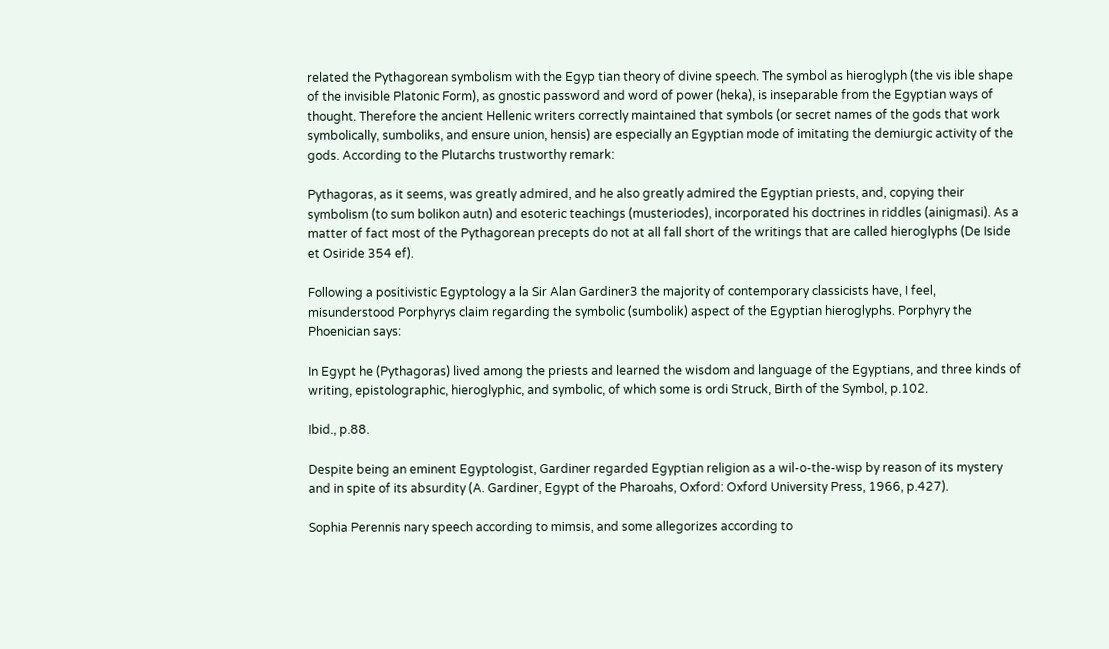related the Pythagorean symbolism with the Egyp tian theory of divine speech. The symbol as hieroglyph (the vis ible shape of the invisible Platonic Form), as gnostic password and word of power (heka), is inseparable from the Egyptian ways of thought. Therefore the ancient Hellenic writers correctly maintained that symbols (or secret names of the gods that work symbolically, sumboliks, and ensure union, hensis) are especially an Egyptian mode of imitating the demiurgic activity of the gods. According to the Plutarchs trustworthy remark:

Pythagoras, as it seems, was greatly admired, and he also greatly admired the Egyptian priests, and, copying their symbolism (to sum bolikon autn) and esoteric teachings (musteriodes), incorporated his doctrines in riddles (ainigmasi). As a matter of fact most of the Pythagorean precepts do not at all fall short of the writings that are called hieroglyphs (De Iside et Osiride 354 ef).

Following a positivistic Egyptology a la Sir Alan Gardiner3 the majority of contemporary classicists have, I feel, misunderstood Porphyrys claim regarding the symbolic (sumbolik) aspect of the Egyptian hieroglyphs. Porphyry the Phoenician says:

In Egypt he (Pythagoras) lived among the priests and learned the wisdom and language of the Egyptians, and three kinds of writing, epistolographic, hieroglyphic, and symbolic, of which some is ordi Struck, Birth of the Symbol, p.102.

Ibid., p.88.

Despite being an eminent Egyptologist, Gardiner regarded Egyptian religion as a wil-o-the-wisp by reason of its mystery and in spite of its absurdity (A. Gardiner, Egypt of the Pharoahs, Oxford: Oxford University Press, 1966, p.427).

Sophia Perennis nary speech according to mimsis, and some allegorizes according to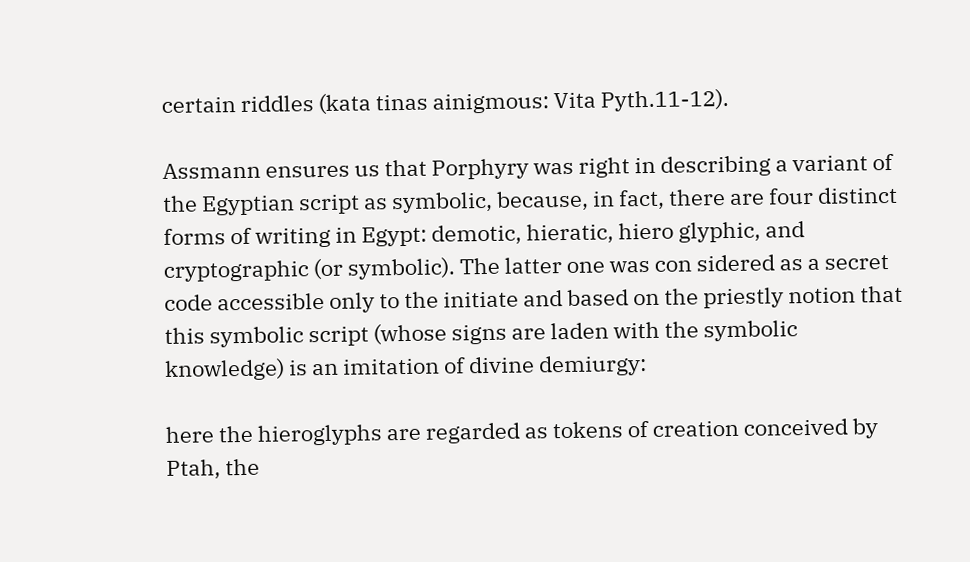certain riddles (kata tinas ainigmous: Vita Pyth.11-12).

Assmann ensures us that Porphyry was right in describing a variant of the Egyptian script as symbolic, because, in fact, there are four distinct forms of writing in Egypt: demotic, hieratic, hiero glyphic, and cryptographic (or symbolic). The latter one was con sidered as a secret code accessible only to the initiate and based on the priestly notion that this symbolic script (whose signs are laden with the symbolic knowledge) is an imitation of divine demiurgy:

here the hieroglyphs are regarded as tokens of creation conceived by Ptah, the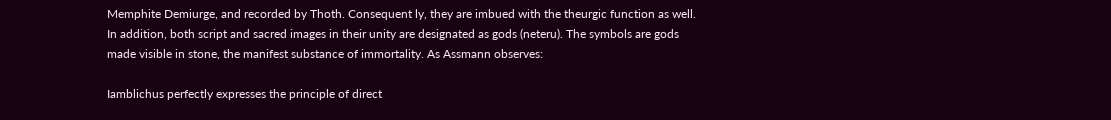Memphite Demiurge, and recorded by Thoth. Consequent ly, they are imbued with the theurgic function as well. In addition, both script and sacred images in their unity are designated as gods (neteru). The symbols are gods made visible in stone, the manifest substance of immortality. As Assmann observes:

Iamblichus perfectly expresses the principle of direct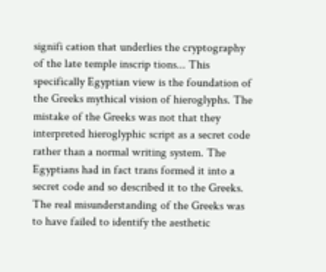signifi cation that underlies the cryptography of the late temple inscrip tions... This specifically Egyptian view is the foundation of the Greeks mythical vision of hieroglyphs. The mistake of the Greeks was not that they interpreted hieroglyphic script as a secret code rather than a normal writing system. The Egyptians had in fact trans formed it into a secret code and so described it to the Greeks. The real misunderstanding of the Greeks was to have failed to identify the aesthetic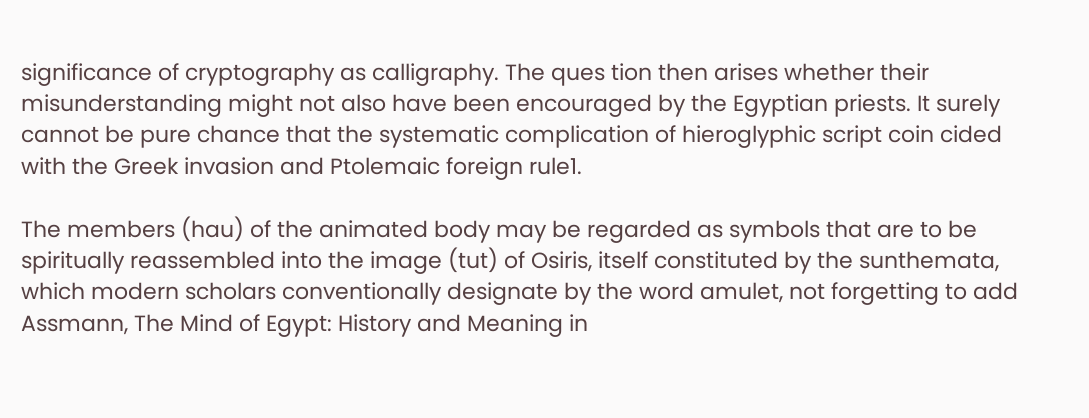significance of cryptography as calligraphy. The ques tion then arises whether their misunderstanding might not also have been encouraged by the Egyptian priests. It surely cannot be pure chance that the systematic complication of hieroglyphic script coin cided with the Greek invasion and Ptolemaic foreign rule1.

The members (hau) of the animated body may be regarded as symbols that are to be spiritually reassembled into the image (tut) of Osiris, itself constituted by the sunthemata, which modern scholars conventionally designate by the word amulet, not forgetting to add Assmann, The Mind of Egypt: History and Meaning in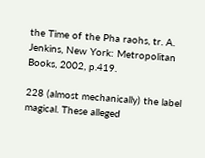the Time of the Pha raohs, tr. A. Jenkins, New York: Metropolitan Books, 2002, p.419.

228 (almost mechanically) the label magical. These alleged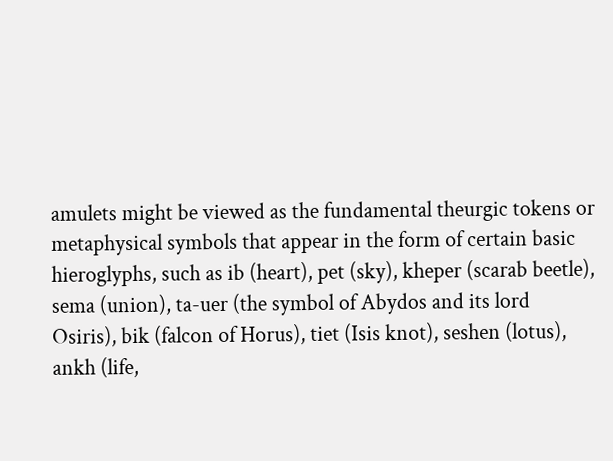amulets might be viewed as the fundamental theurgic tokens or metaphysical symbols that appear in the form of certain basic hieroglyphs, such as ib (heart), pet (sky), kheper (scarab beetle), sema (union), ta-uer (the symbol of Abydos and its lord Osiris), bik (falcon of Horus), tiet (Isis knot), seshen (lotus), ankh (life,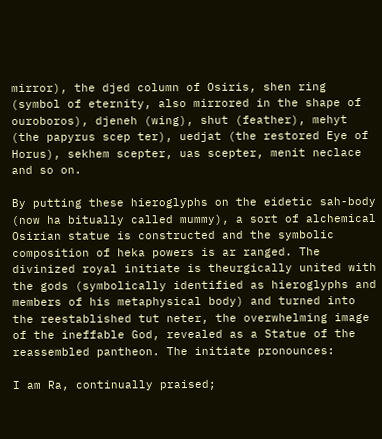mirror), the djed column of Osiris, shen ring (symbol of eternity, also mirrored in the shape of ouroboros), djeneh (wing), shut (feather), mehyt (the papyrus scep ter), uedjat (the restored Eye of Horus), sekhem scepter, uas scepter, menit neclace and so on.

By putting these hieroglyphs on the eidetic sah-body (now ha bitually called mummy), a sort of alchemical Osirian statue is constructed and the symbolic composition of heka powers is ar ranged. The divinized royal initiate is theurgically united with the gods (symbolically identified as hieroglyphs and members of his metaphysical body) and turned into the reestablished tut neter, the overwhelming image of the ineffable God, revealed as a Statue of the reassembled pantheon. The initiate pronounces:

I am Ra, continually praised;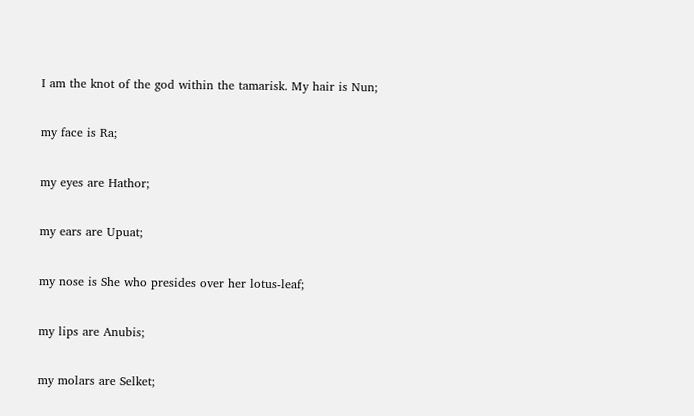I am the knot of the god within the tamarisk. My hair is Nun;

my face is Ra;

my eyes are Hathor;

my ears are Upuat;

my nose is She who presides over her lotus-leaf;

my lips are Anubis;

my molars are Selket;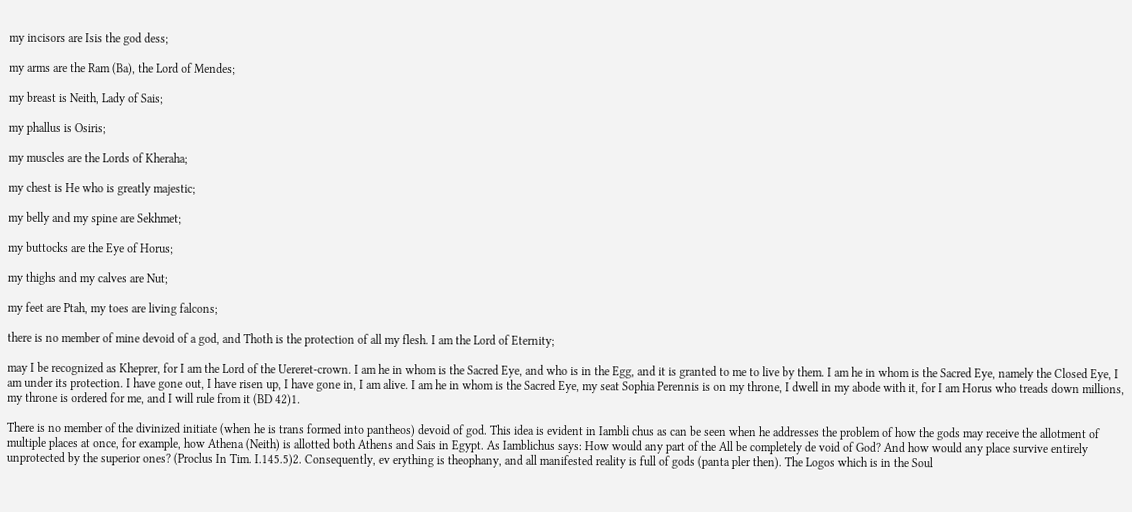my incisors are Isis the god dess;

my arms are the Ram (Ba), the Lord of Mendes;

my breast is Neith, Lady of Sais;

my phallus is Osiris;

my muscles are the Lords of Kheraha;

my chest is He who is greatly majestic;

my belly and my spine are Sekhmet;

my buttocks are the Eye of Horus;

my thighs and my calves are Nut;

my feet are Ptah, my toes are living falcons;

there is no member of mine devoid of a god, and Thoth is the protection of all my flesh. I am the Lord of Eternity;

may I be recognized as Kheprer, for I am the Lord of the Uereret-crown. I am he in whom is the Sacred Eye, and who is in the Egg, and it is granted to me to live by them. I am he in whom is the Sacred Eye, namely the Closed Eye, I am under its protection. I have gone out, I have risen up, I have gone in, I am alive. I am he in whom is the Sacred Eye, my seat Sophia Perennis is on my throne, I dwell in my abode with it, for I am Horus who treads down millions, my throne is ordered for me, and I will rule from it (BD 42)1.

There is no member of the divinized initiate (when he is trans formed into pantheos) devoid of god. This idea is evident in Iambli chus as can be seen when he addresses the problem of how the gods may receive the allotment of multiple places at once, for example, how Athena (Neith) is allotted both Athens and Sais in Egypt. As Iamblichus says: How would any part of the All be completely de void of God? And how would any place survive entirely unprotected by the superior ones? (Proclus In Tim. I.145.5)2. Consequently, ev erything is theophany, and all manifested reality is full of gods (panta pler then). The Logos which is in the Soul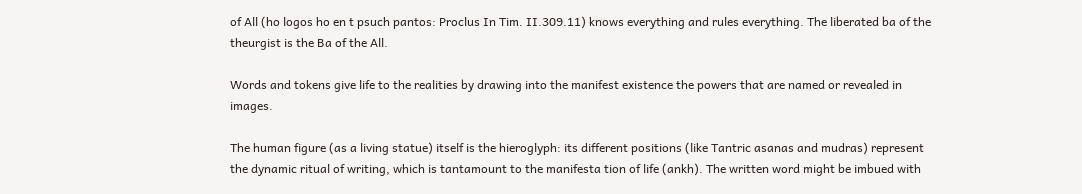of All (ho logos ho en t psuch pantos: Proclus In Tim. II.309.11) knows everything and rules everything. The liberated ba of the theurgist is the Ba of the All.

Words and tokens give life to the realities by drawing into the manifest existence the powers that are named or revealed in images.

The human figure (as a living statue) itself is the hieroglyph: its different positions (like Tantric asanas and mudras) represent the dynamic ritual of writing, which is tantamount to the manifesta tion of life (ankh). The written word might be imbued with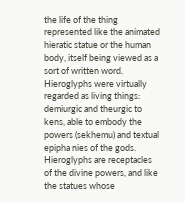the life of the thing represented like the animated hieratic statue or the human body, itself being viewed as a sort of written word. Hieroglyphs were virtually regarded as living things: demiurgic and theurgic to kens, able to embody the powers (sekhemu) and textual epipha nies of the gods. Hieroglyphs are receptacles of the divine powers, and like the statues whose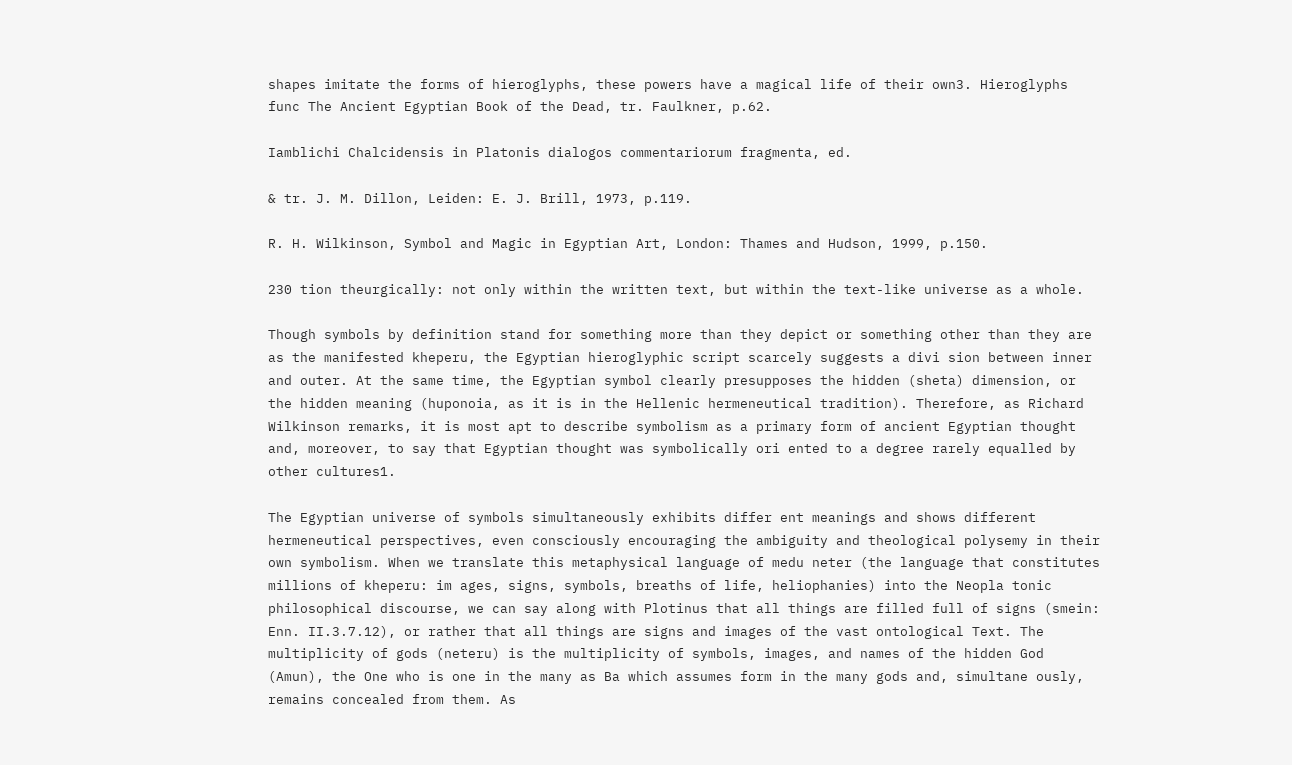shapes imitate the forms of hieroglyphs, these powers have a magical life of their own3. Hieroglyphs func The Ancient Egyptian Book of the Dead, tr. Faulkner, p.62.

Iamblichi Chalcidensis in Platonis dialogos commentariorum fragmenta, ed.

& tr. J. M. Dillon, Leiden: E. J. Brill, 1973, p.119.

R. H. Wilkinson, Symbol and Magic in Egyptian Art, London: Thames and Hudson, 1999, p.150.

230 tion theurgically: not only within the written text, but within the text-like universe as a whole.

Though symbols by definition stand for something more than they depict or something other than they are as the manifested kheperu, the Egyptian hieroglyphic script scarcely suggests a divi sion between inner and outer. At the same time, the Egyptian symbol clearly presupposes the hidden (sheta) dimension, or the hidden meaning (huponoia, as it is in the Hellenic hermeneutical tradition). Therefore, as Richard Wilkinson remarks, it is most apt to describe symbolism as a primary form of ancient Egyptian thought and, moreover, to say that Egyptian thought was symbolically ori ented to a degree rarely equalled by other cultures1.

The Egyptian universe of symbols simultaneously exhibits differ ent meanings and shows different hermeneutical perspectives, even consciously encouraging the ambiguity and theological polysemy in their own symbolism. When we translate this metaphysical language of medu neter (the language that constitutes millions of kheperu: im ages, signs, symbols, breaths of life, heliophanies) into the Neopla tonic philosophical discourse, we can say along with Plotinus that all things are filled full of signs (smein: Enn. II.3.7.12), or rather that all things are signs and images of the vast ontological Text. The multiplicity of gods (neteru) is the multiplicity of symbols, images, and names of the hidden God (Amun), the One who is one in the many as Ba which assumes form in the many gods and, simultane ously, remains concealed from them. As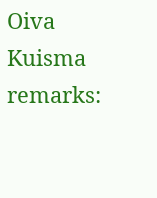Oiva Kuisma remarks: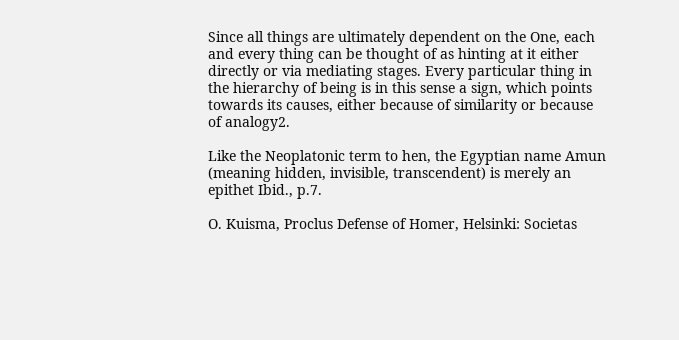Since all things are ultimately dependent on the One, each and every thing can be thought of as hinting at it either directly or via mediating stages. Every particular thing in the hierarchy of being is in this sense a sign, which points towards its causes, either because of similarity or because of analogy2.

Like the Neoplatonic term to hen, the Egyptian name Amun (meaning hidden, invisible, transcendent) is merely an epithet Ibid., p.7.

O. Kuisma, Proclus Defense of Homer, Helsinki: Societas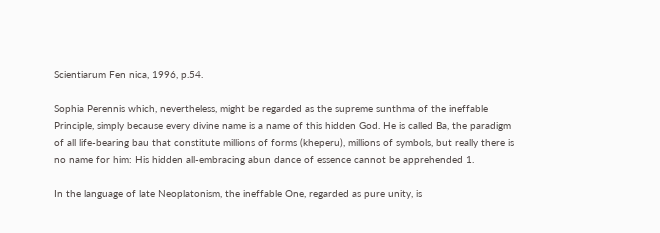Scientiarum Fen nica, 1996, p.54.

Sophia Perennis which, nevertheless, might be regarded as the supreme sunthma of the ineffable Principle, simply because every divine name is a name of this hidden God. He is called Ba, the paradigm of all life-bearing bau that constitute millions of forms (kheperu), millions of symbols, but really there is no name for him: His hidden all-embracing abun dance of essence cannot be apprehended 1.

In the language of late Neoplatonism, the ineffable One, regarded as pure unity, is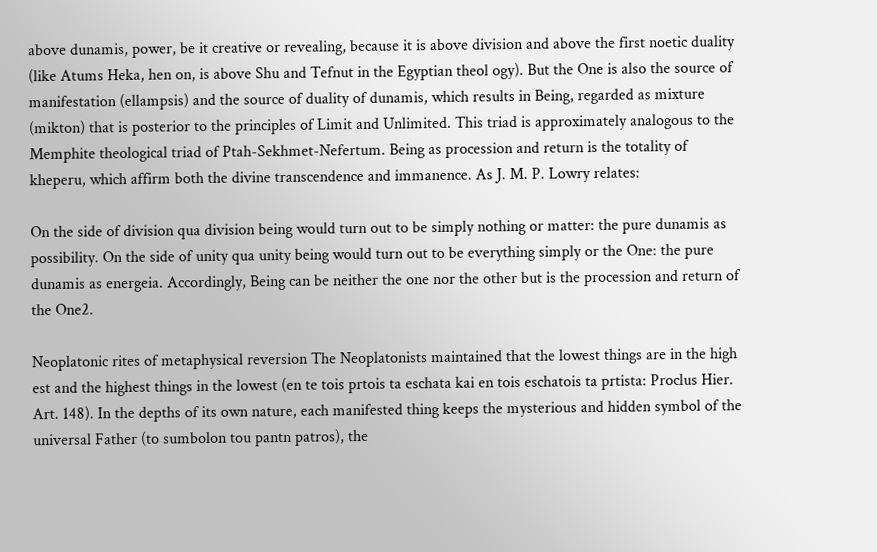above dunamis, power, be it creative or revealing, because it is above division and above the first noetic duality (like Atums Heka, hen on, is above Shu and Tefnut in the Egyptian theol ogy). But the One is also the source of manifestation (ellampsis) and the source of duality of dunamis, which results in Being, regarded as mixture (mikton) that is posterior to the principles of Limit and Unlimited. This triad is approximately analogous to the Memphite theological triad of Ptah-Sekhmet-Nefertum. Being as procession and return is the totality of kheperu, which affirm both the divine transcendence and immanence. As J. M. P. Lowry relates:

On the side of division qua division being would turn out to be simply nothing or matter: the pure dunamis as possibility. On the side of unity qua unity being would turn out to be everything simply or the One: the pure dunamis as energeia. Accordingly, Being can be neither the one nor the other but is the procession and return of the One2.

Neoplatonic rites of metaphysical reversion The Neoplatonists maintained that the lowest things are in the high est and the highest things in the lowest (en te tois prtois ta eschata kai en tois eschatois ta prtista: Proclus Hier. Art. 148). In the depths of its own nature, each manifested thing keeps the mysterious and hidden symbol of the universal Father (to sumbolon tou pantn patros), the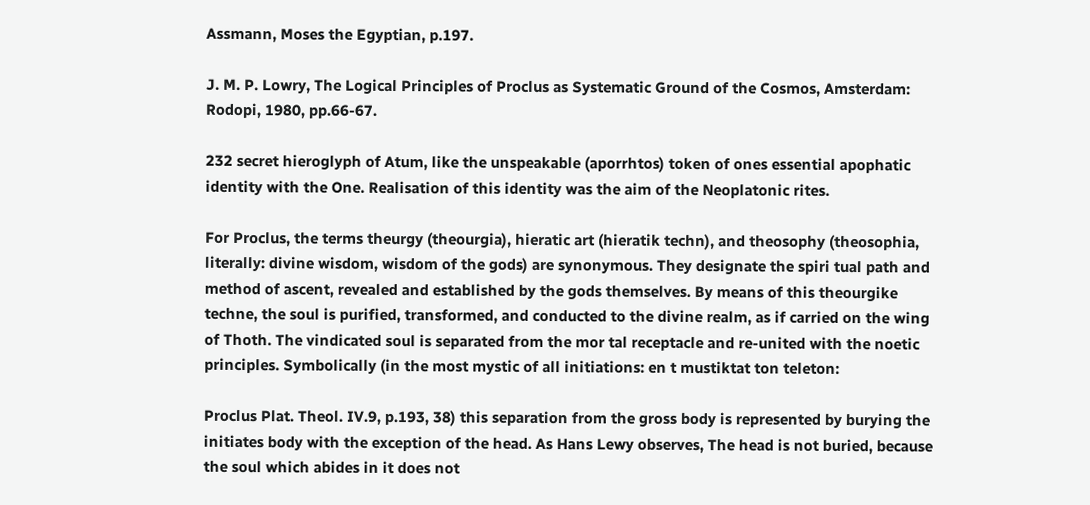Assmann, Moses the Egyptian, p.197.

J. M. P. Lowry, The Logical Principles of Proclus as Systematic Ground of the Cosmos, Amsterdam: Rodopi, 1980, pp.66-67.

232 secret hieroglyph of Atum, like the unspeakable (aporrhtos) token of ones essential apophatic identity with the One. Realisation of this identity was the aim of the Neoplatonic rites.

For Proclus, the terms theurgy (theourgia), hieratic art (hieratik techn), and theosophy (theosophia, literally: divine wisdom, wisdom of the gods) are synonymous. They designate the spiri tual path and method of ascent, revealed and established by the gods themselves. By means of this theourgike techne, the soul is purified, transformed, and conducted to the divine realm, as if carried on the wing of Thoth. The vindicated soul is separated from the mor tal receptacle and re-united with the noetic principles. Symbolically (in the most mystic of all initiations: en t mustiktat ton teleton:

Proclus Plat. Theol. IV.9, p.193, 38) this separation from the gross body is represented by burying the initiates body with the exception of the head. As Hans Lewy observes, The head is not buried, because the soul which abides in it does not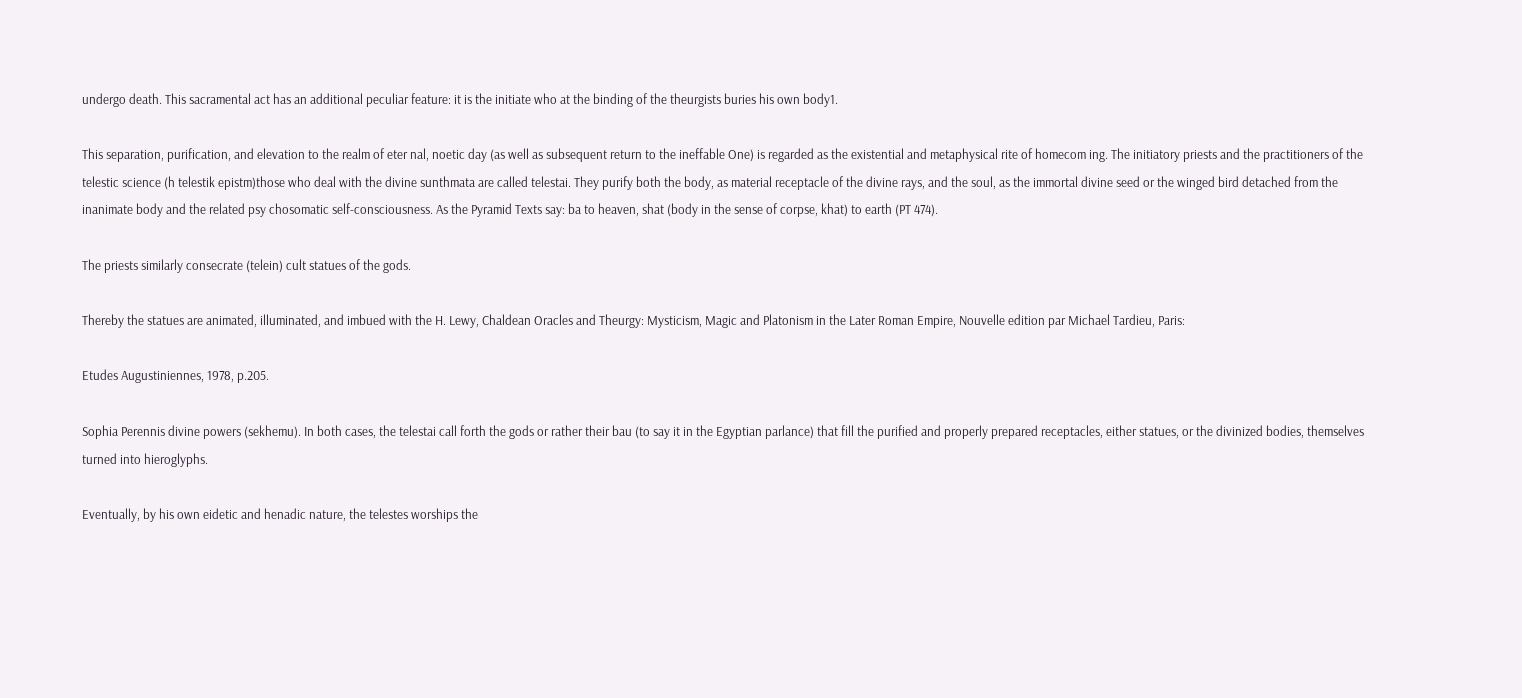undergo death. This sacramental act has an additional peculiar feature: it is the initiate who at the binding of the theurgists buries his own body1.

This separation, purification, and elevation to the realm of eter nal, noetic day (as well as subsequent return to the ineffable One) is regarded as the existential and metaphysical rite of homecom ing. The initiatory priests and the practitioners of the telestic science (h telestik epistm)those who deal with the divine sunthmata are called telestai. They purify both the body, as material receptacle of the divine rays, and the soul, as the immortal divine seed or the winged bird detached from the inanimate body and the related psy chosomatic self-consciousness. As the Pyramid Texts say: ba to heaven, shat (body in the sense of corpse, khat) to earth (PT 474).

The priests similarly consecrate (telein) cult statues of the gods.

Thereby the statues are animated, illuminated, and imbued with the H. Lewy, Chaldean Oracles and Theurgy: Mysticism, Magic and Platonism in the Later Roman Empire, Nouvelle edition par Michael Tardieu, Paris:

Etudes Augustiniennes, 1978, p.205.

Sophia Perennis divine powers (sekhemu). In both cases, the telestai call forth the gods or rather their bau (to say it in the Egyptian parlance) that fill the purified and properly prepared receptacles, either statues, or the divinized bodies, themselves turned into hieroglyphs.

Eventually, by his own eidetic and henadic nature, the telestes worships the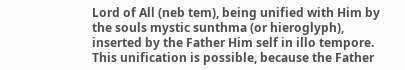Lord of All (neb tem), being unified with Him by the souls mystic sunthma (or hieroglyph), inserted by the Father Him self in illo tempore. This unification is possible, because the Father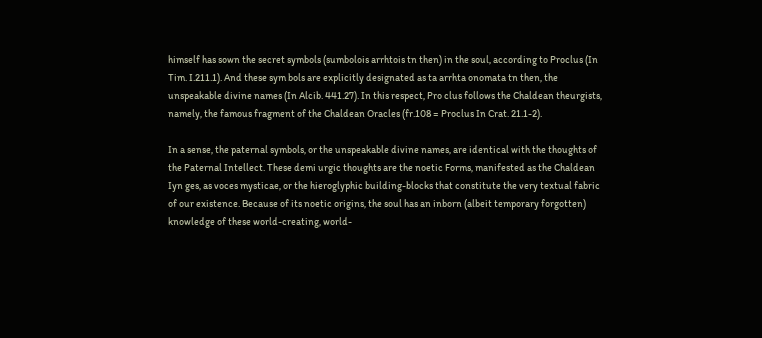himself has sown the secret symbols (sumbolois arrhtois tn then) in the soul, according to Proclus (In Tim. I.211.1). And these sym bols are explicitly designated as ta arrhta onomata tn then, the unspeakable divine names (In Alcib. 441.27). In this respect, Pro clus follows the Chaldean theurgists, namely, the famous fragment of the Chaldean Oracles (fr.108 = Proclus In Crat. 21.1-2).

In a sense, the paternal symbols, or the unspeakable divine names, are identical with the thoughts of the Paternal Intellect. These demi urgic thoughts are the noetic Forms, manifested as the Chaldean Iyn ges, as voces mysticae, or the hieroglyphic building-blocks that constitute the very textual fabric of our existence. Because of its noetic origins, the soul has an inborn (albeit temporary forgotten) knowledge of these world-creating, world-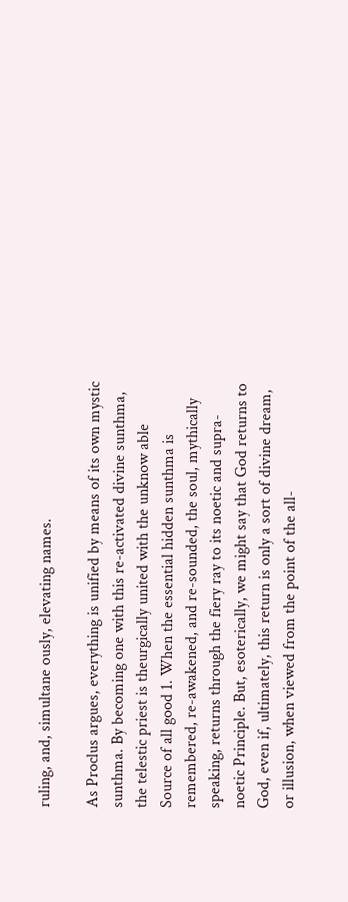ruling, and, simultane ously, elevating names.

As Proclus argues, everything is unified by means of its own mystic sunthma. By becoming one with this re-activated divine sunthma, the telestic priest is theurgically united with the unknow able Source of all good 1. When the essential hidden sunthma is remembered, re-awakened, and re-sounded, the soul, mythically speaking, returns through the fiery ray to its noetic and supra-noetic Principle. But, esoterically, we might say that God returns to God, even if, ultimately, this return is only a sort of divine dream, or illusion, when viewed from the point of the all-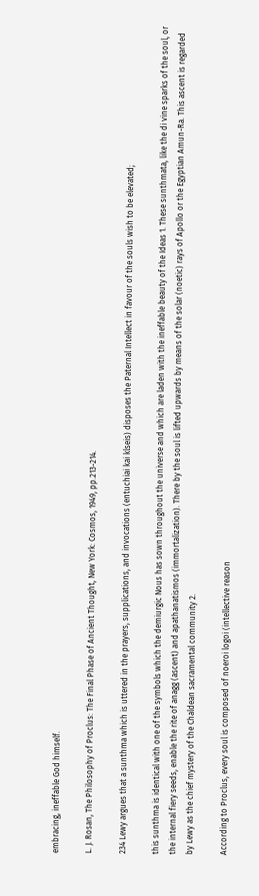embracing, ineffable God himself.

L. J. Rosan, The Philosophy of Proclus: The Final Phase of Ancient Thought, New York: Cosmos, 1949, pp.213-214.

234 Lewy argues that a sunthma which is uttered in the prayers, supplications, and invocations (entuchiai kai klseis) disposes the Paternal Intellect in favour of the souls wish to be elevated;

this sunthma is identical with one of the symbols which the demiurgic Nous has sown throughout the universe and which are laden with the ineffable beauty of the Ideas 1. These sunthmata, like the di vine sparks of the soul, or the internal fiery seeds, enable the rite of anagg (ascent) and apathanatismos (immortalization). There by the soul is lifted upwards by means of the solar (noetic) rays of Apollo or the Egyptian Amun-Ra. This ascent is regarded by Lewy as the chief mystery of the Chaldean sacramental community 2.

According to Proclus, every soul is composed of noeroi logoi (intellective reason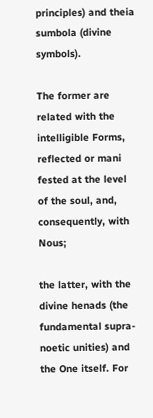principles) and theia sumbola (divine symbols).

The former are related with the intelligible Forms, reflected or mani fested at the level of the soul, and, consequently, with Nous;

the latter, with the divine henads (the fundamental supra-noetic unities) and the One itself. For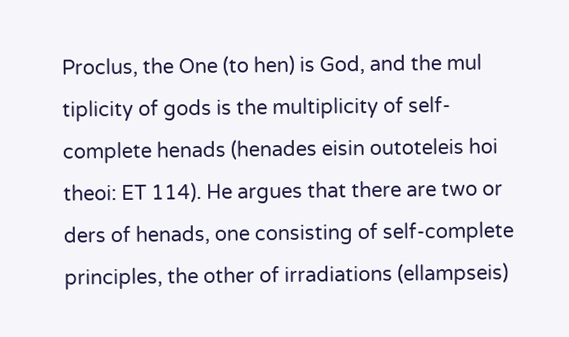Proclus, the One (to hen) is God, and the mul tiplicity of gods is the multiplicity of self-complete henads (henades eisin outoteleis hoi theoi: ET 114). He argues that there are two or ders of henads, one consisting of self-complete principles, the other of irradiations (ellampseis)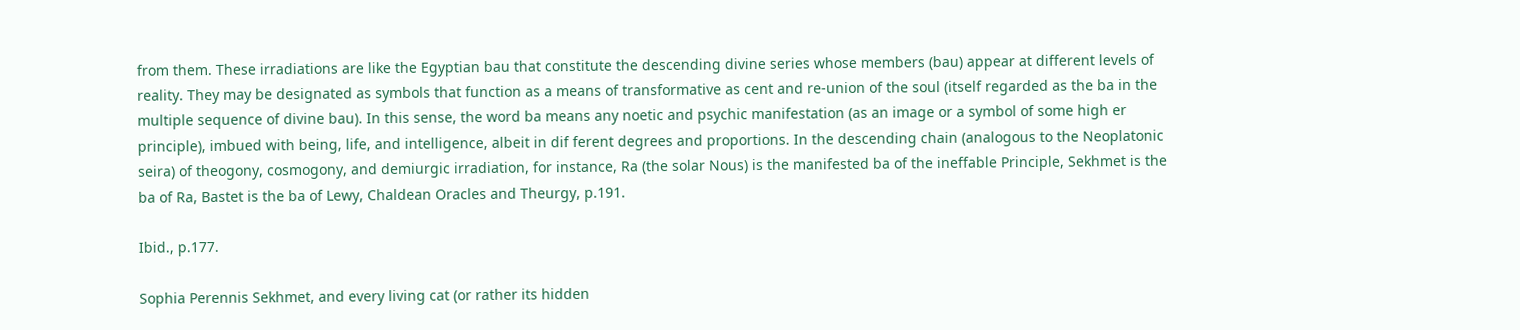from them. These irradiations are like the Egyptian bau that constitute the descending divine series whose members (bau) appear at different levels of reality. They may be designated as symbols that function as a means of transformative as cent and re-union of the soul (itself regarded as the ba in the multiple sequence of divine bau). In this sense, the word ba means any noetic and psychic manifestation (as an image or a symbol of some high er principle), imbued with being, life, and intelligence, albeit in dif ferent degrees and proportions. In the descending chain (analogous to the Neoplatonic seira) of theogony, cosmogony, and demiurgic irradiation, for instance, Ra (the solar Nous) is the manifested ba of the ineffable Principle, Sekhmet is the ba of Ra, Bastet is the ba of Lewy, Chaldean Oracles and Theurgy, p.191.

Ibid., p.177.

Sophia Perennis Sekhmet, and every living cat (or rather its hidden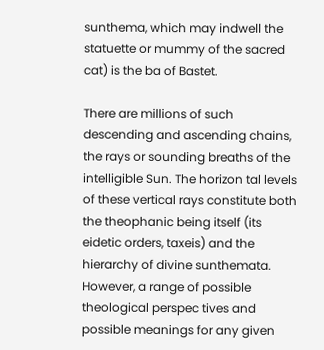sunthema, which may indwell the statuette or mummy of the sacred cat) is the ba of Bastet.

There are millions of such descending and ascending chains, the rays or sounding breaths of the intelligible Sun. The horizon tal levels of these vertical rays constitute both the theophanic being itself (its eidetic orders, taxeis) and the hierarchy of divine sunthemata. However, a range of possible theological perspec tives and possible meanings for any given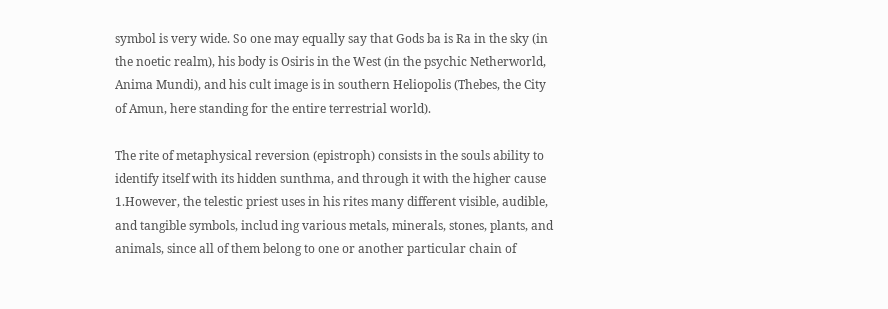symbol is very wide. So one may equally say that Gods ba is Ra in the sky (in the noetic realm), his body is Osiris in the West (in the psychic Netherworld, Anima Mundi), and his cult image is in southern Heliopolis (Thebes, the City of Amun, here standing for the entire terrestrial world).

The rite of metaphysical reversion (epistroph) consists in the souls ability to identify itself with its hidden sunthma, and through it with the higher cause 1.However, the telestic priest uses in his rites many different visible, audible, and tangible symbols, includ ing various metals, minerals, stones, plants, and animals, since all of them belong to one or another particular chain of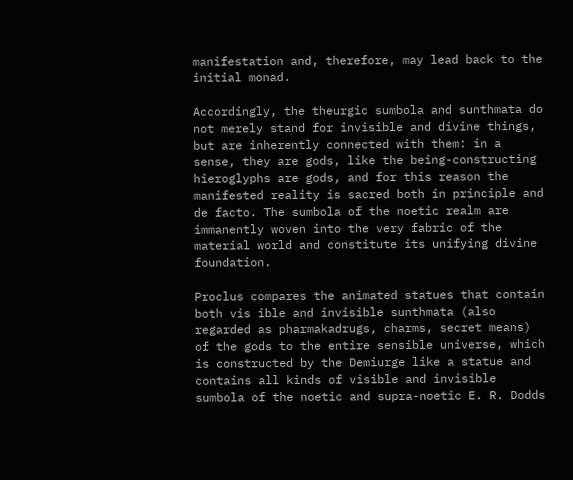manifestation and, therefore, may lead back to the initial monad.

Accordingly, the theurgic sumbola and sunthmata do not merely stand for invisible and divine things, but are inherently connected with them: in a sense, they are gods, like the being-constructing hieroglyphs are gods, and for this reason the manifested reality is sacred both in principle and de facto. The sumbola of the noetic realm are immanently woven into the very fabric of the material world and constitute its unifying divine foundation.

Proclus compares the animated statues that contain both vis ible and invisible sunthmata (also regarded as pharmakadrugs, charms, secret means) of the gods to the entire sensible universe, which is constructed by the Demiurge like a statue and contains all kinds of visible and invisible sumbola of the noetic and supra-noetic E. R. Dodds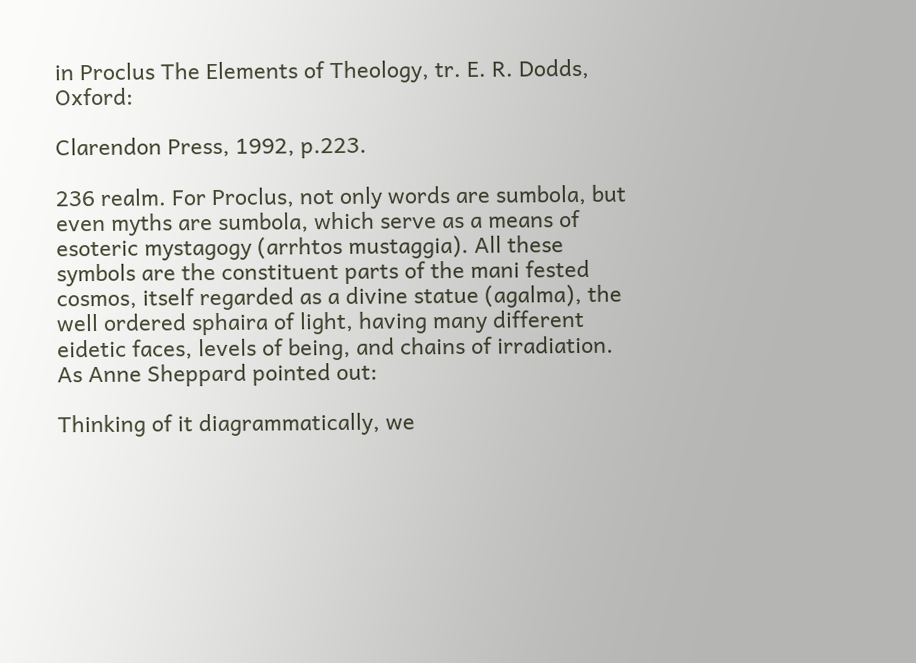in Proclus The Elements of Theology, tr. E. R. Dodds, Oxford:

Clarendon Press, 1992, p.223.

236 realm. For Proclus, not only words are sumbola, but even myths are sumbola, which serve as a means of esoteric mystagogy (arrhtos mustaggia). All these symbols are the constituent parts of the mani fested cosmos, itself regarded as a divine statue (agalma), the well ordered sphaira of light, having many different eidetic faces, levels of being, and chains of irradiation. As Anne Sheppard pointed out:

Thinking of it diagrammatically, we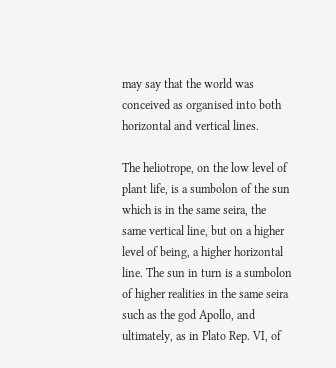may say that the world was conceived as organised into both horizontal and vertical lines.

The heliotrope, on the low level of plant life, is a sumbolon of the sun which is in the same seira, the same vertical line, but on a higher level of being, a higher horizontal line. The sun in turn is a sumbolon of higher realities in the same seira such as the god Apollo, and ultimately, as in Plato Rep. VI, of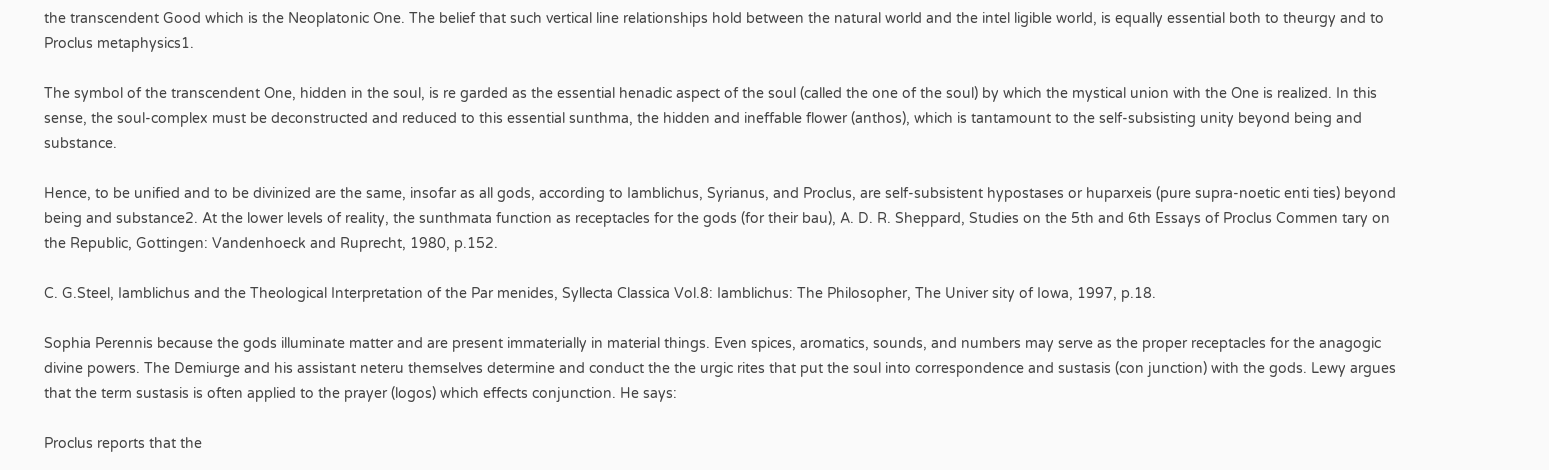the transcendent Good which is the Neoplatonic One. The belief that such vertical line relationships hold between the natural world and the intel ligible world, is equally essential both to theurgy and to Proclus metaphysics1.

The symbol of the transcendent One, hidden in the soul, is re garded as the essential henadic aspect of the soul (called the one of the soul) by which the mystical union with the One is realized. In this sense, the soul-complex must be deconstructed and reduced to this essential sunthma, the hidden and ineffable flower (anthos), which is tantamount to the self-subsisting unity beyond being and substance.

Hence, to be unified and to be divinized are the same, insofar as all gods, according to Iamblichus, Syrianus, and Proclus, are self-subsistent hypostases or huparxeis (pure supra-noetic enti ties) beyond being and substance2. At the lower levels of reality, the sunthmata function as receptacles for the gods (for their bau), A. D. R. Sheppard, Studies on the 5th and 6th Essays of Proclus Commen tary on the Republic, Gottingen: Vandenhoeck and Ruprecht, 1980, p.152.

C. G.Steel, Iamblichus and the Theological Interpretation of the Par menides, Syllecta Classica Vol.8: Iamblichus: The Philosopher, The Univer sity of Iowa, 1997, p.18.

Sophia Perennis because the gods illuminate matter and are present immaterially in material things. Even spices, aromatics, sounds, and numbers may serve as the proper receptacles for the anagogic divine powers. The Demiurge and his assistant neteru themselves determine and conduct the the urgic rites that put the soul into correspondence and sustasis (con junction) with the gods. Lewy argues that the term sustasis is often applied to the prayer (logos) which effects conjunction. He says:

Proclus reports that the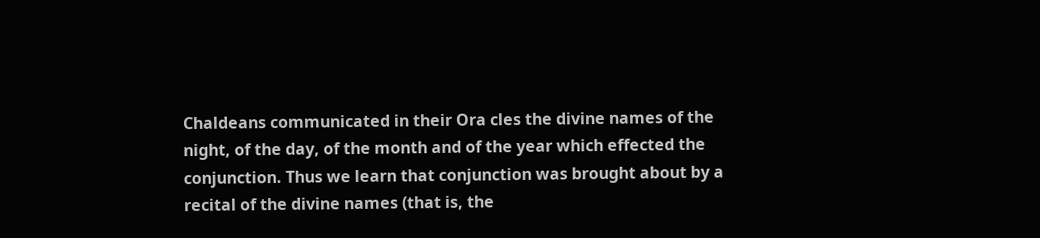Chaldeans communicated in their Ora cles the divine names of the night, of the day, of the month and of the year which effected the conjunction. Thus we learn that conjunction was brought about by a recital of the divine names (that is, the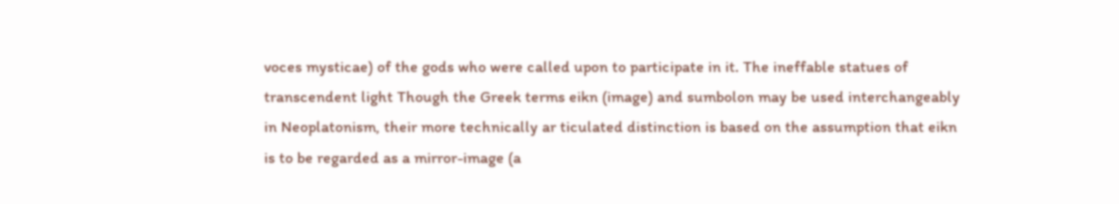voces mysticae) of the gods who were called upon to participate in it. The ineffable statues of transcendent light Though the Greek terms eikn (image) and sumbolon may be used interchangeably in Neoplatonism, their more technically ar ticulated distinction is based on the assumption that eikn is to be regarded as a mirror-image (a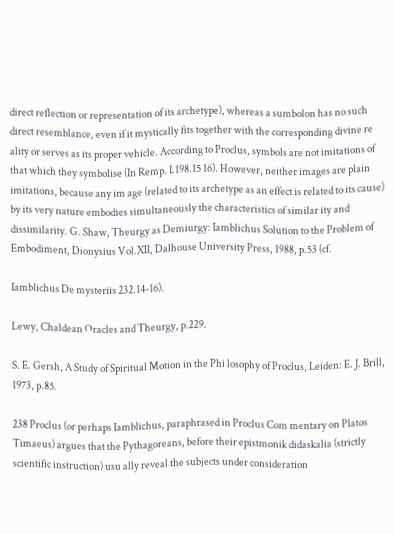direct reflection or representation of its archetype), whereas a sumbolon has no such direct resemblance, even if it mystically fits together with the corresponding divine re ality or serves as its proper vehicle. According to Proclus, symbols are not imitations of that which they symbolise (In Remp. I.198.15 16). However, neither images are plain imitations, because any im age (related to its archetype as an effect is related to its cause) by its very nature embodies simultaneously the characteristics of similar ity and dissimilarity. G. Shaw, Theurgy as Demiurgy: Iamblichus Solution to the Problem of Embodiment, Dionysius Vol.XII, Dalhouse University Press, 1988, p.53 (cf.

Iamblichus De mysteriis 232.14-16).

Lewy, Chaldean Oracles and Theurgy, p.229.

S. E. Gersh, A Study of Spiritual Motion in the Phi losophy of Proclus, Leiden: E. J. Brill, 1973, p.85.

238 Proclus (or perhaps Iamblichus, paraphrased in Proclus Com mentary on Platos Timaeus) argues that the Pythagoreans, before their epistmonik didaskalia (strictly scientific instruction) usu ally reveal the subjects under consideration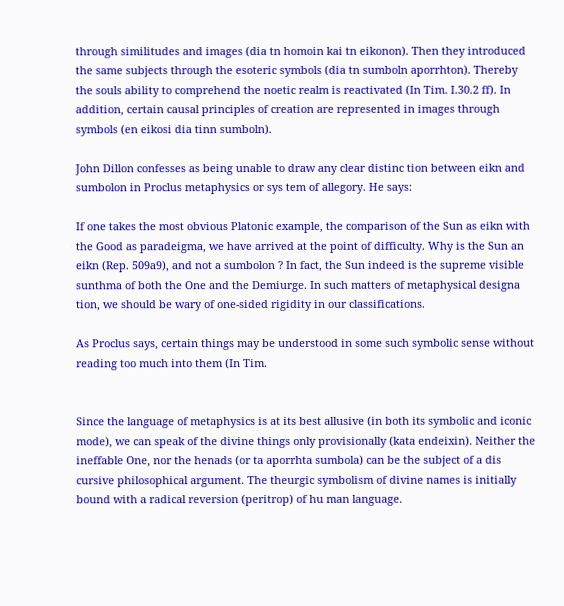through similitudes and images (dia tn homoin kai tn eikonon). Then they introduced the same subjects through the esoteric symbols (dia tn sumboln aporrhton). Thereby the souls ability to comprehend the noetic realm is reactivated (In Tim. I.30.2 ff). In addition, certain causal principles of creation are represented in images through symbols (en eikosi dia tinn sumboln).

John Dillon confesses as being unable to draw any clear distinc tion between eikn and sumbolon in Proclus metaphysics or sys tem of allegory. He says:

If one takes the most obvious Platonic example, the comparison of the Sun as eikn with the Good as paradeigma, we have arrived at the point of difficulty. Why is the Sun an eikn (Rep. 509a9), and not a sumbolon ? In fact, the Sun indeed is the supreme visible sunthma of both the One and the Demiurge. In such matters of metaphysical designa tion, we should be wary of one-sided rigidity in our classifications.

As Proclus says, certain things may be understood in some such symbolic sense without reading too much into them (In Tim.


Since the language of metaphysics is at its best allusive (in both its symbolic and iconic mode), we can speak of the divine things only provisionally (kata endeixin). Neither the ineffable One, nor the henads (or ta aporrhta sumbola) can be the subject of a dis cursive philosophical argument. The theurgic symbolism of divine names is initially bound with a radical reversion (peritrop) of hu man language.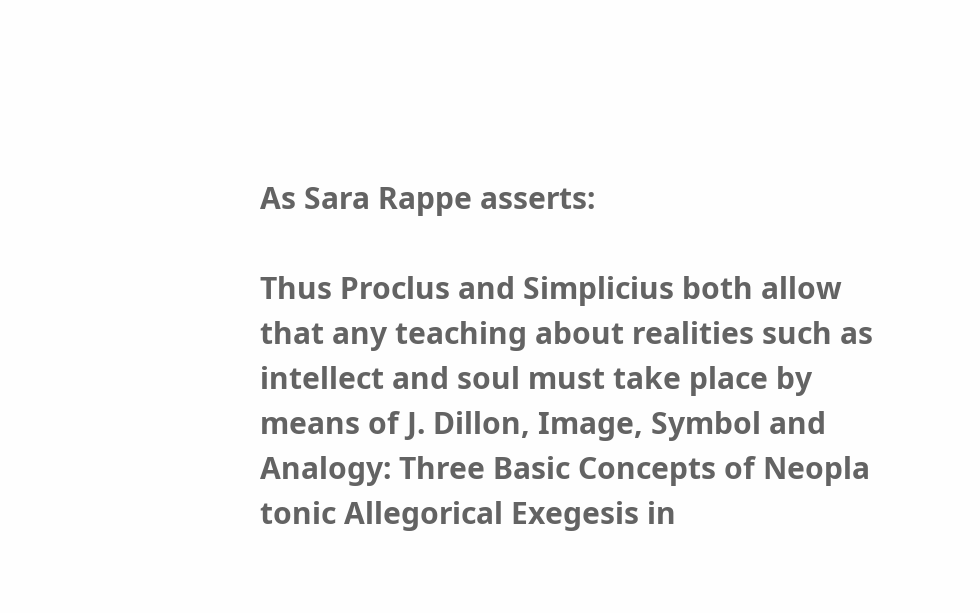As Sara Rappe asserts:

Thus Proclus and Simplicius both allow that any teaching about realities such as intellect and soul must take place by means of J. Dillon, Image, Symbol and Analogy: Three Basic Concepts of Neopla tonic Allegorical Exegesis in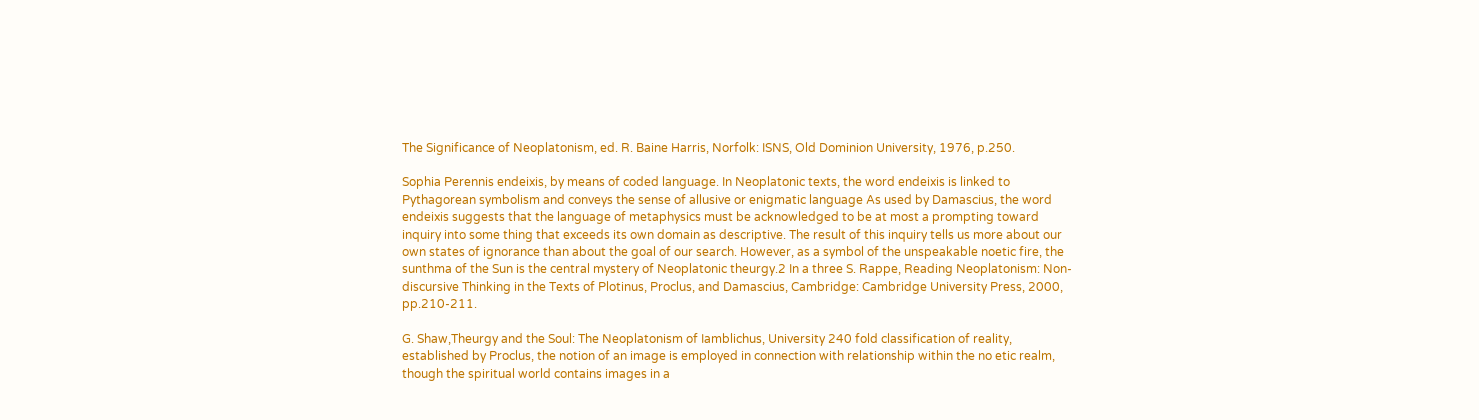The Significance of Neoplatonism, ed. R. Baine Harris, Norfolk: ISNS, Old Dominion University, 1976, p.250.

Sophia Perennis endeixis, by means of coded language. In Neoplatonic texts, the word endeixis is linked to Pythagorean symbolism and conveys the sense of allusive or enigmatic language As used by Damascius, the word endeixis suggests that the language of metaphysics must be acknowledged to be at most a prompting toward inquiry into some thing that exceeds its own domain as descriptive. The result of this inquiry tells us more about our own states of ignorance than about the goal of our search. However, as a symbol of the unspeakable noetic fire, the sunthma of the Sun is the central mystery of Neoplatonic theurgy.2 In a three S. Rappe, Reading Neoplatonism: Non-discursive Thinking in the Texts of Plotinus, Proclus, and Damascius, Cambridge: Cambridge University Press, 2000, pp.210-211.

G. Shaw,Theurgy and the Soul: The Neoplatonism of Iamblichus, University 240 fold classification of reality, established by Proclus, the notion of an image is employed in connection with relationship within the no etic realm, though the spiritual world contains images in a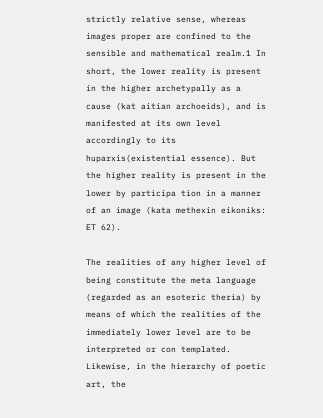strictly relative sense, whereas images proper are confined to the sensible and mathematical realm.1 In short, the lower reality is present in the higher archetypally as a cause (kat aitian archoeids), and is manifested at its own level accordingly to its huparxis(existential essence). But the higher reality is present in the lower by participa tion in a manner of an image (kata methexin eikoniks: ET 62).

The realities of any higher level of being constitute the meta language (regarded as an esoteric theria) by means of which the realities of the immediately lower level are to be interpreted or con templated. Likewise, in the hierarchy of poetic art, the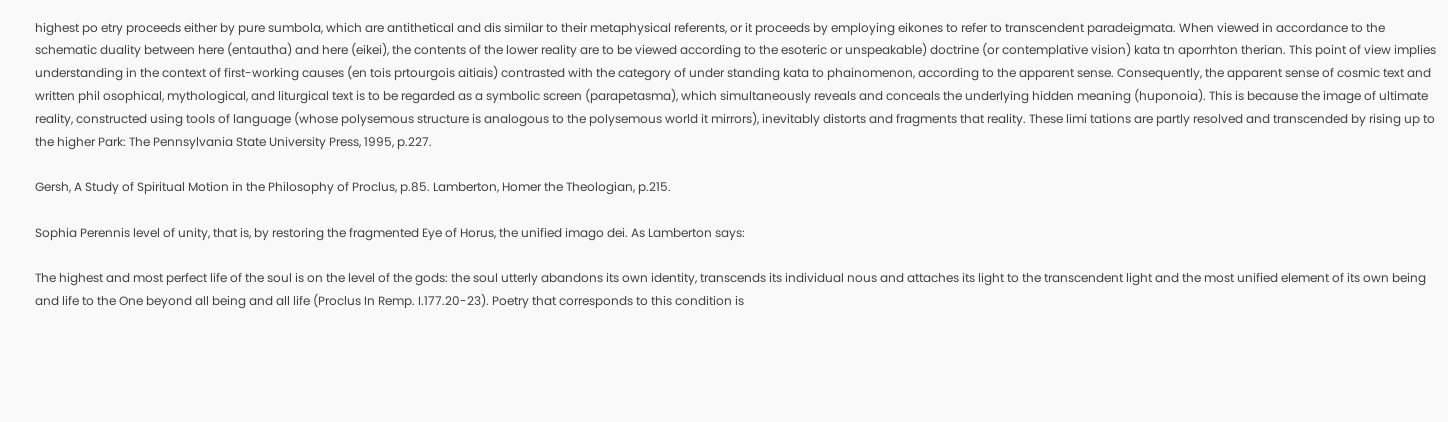highest po etry proceeds either by pure sumbola, which are antithetical and dis similar to their metaphysical referents, or it proceeds by employing eikones to refer to transcendent paradeigmata. When viewed in accordance to the schematic duality between here (entautha) and here (eikei), the contents of the lower reality are to be viewed according to the esoteric or unspeakable) doctrine (or contemplative vision) kata tn aporrhton therian. This point of view implies understanding in the context of first-working causes (en tois prtourgois aitiais) contrasted with the category of under standing kata to phainomenon, according to the apparent sense. Consequently, the apparent sense of cosmic text and written phil osophical, mythological, and liturgical text is to be regarded as a symbolic screen (parapetasma), which simultaneously reveals and conceals the underlying hidden meaning (huponoia). This is because the image of ultimate reality, constructed using tools of language (whose polysemous structure is analogous to the polysemous world it mirrors), inevitably distorts and fragments that reality. These limi tations are partly resolved and transcended by rising up to the higher Park: The Pennsylvania State University Press, 1995, p.227.

Gersh, A Study of Spiritual Motion in the Philosophy of Proclus, p.85. Lamberton, Homer the Theologian, p.215.

Sophia Perennis level of unity, that is, by restoring the fragmented Eye of Horus, the unified imago dei. As Lamberton says:

The highest and most perfect life of the soul is on the level of the gods: the soul utterly abandons its own identity, transcends its individual nous and attaches its light to the transcendent light and the most unified element of its own being and life to the One beyond all being and all life (Proclus In Remp. I.177.20-23). Poetry that corresponds to this condition is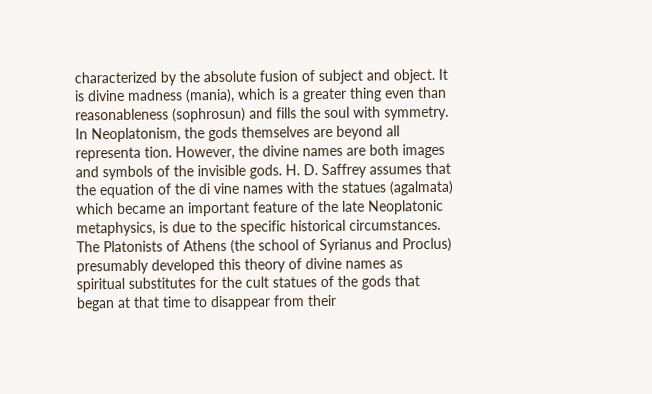characterized by the absolute fusion of subject and object. It is divine madness (mania), which is a greater thing even than reasonableness (sophrosun) and fills the soul with symmetry. In Neoplatonism, the gods themselves are beyond all representa tion. However, the divine names are both images and symbols of the invisible gods. H. D. Saffrey assumes that the equation of the di vine names with the statues (agalmata) which became an important feature of the late Neoplatonic metaphysics, is due to the specific historical circumstances. The Platonists of Athens (the school of Syrianus and Proclus) presumably developed this theory of divine names as spiritual substitutes for the cult statues of the gods that began at that time to disappear from their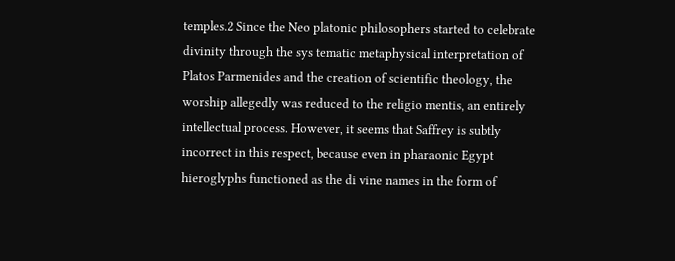temples.2 Since the Neo platonic philosophers started to celebrate divinity through the sys tematic metaphysical interpretation of Platos Parmenides and the creation of scientific theology, the worship allegedly was reduced to the religio mentis, an entirely intellectual process. However, it seems that Saffrey is subtly incorrect in this respect, because even in pharaonic Egypt hieroglyphs functioned as the di vine names in the form of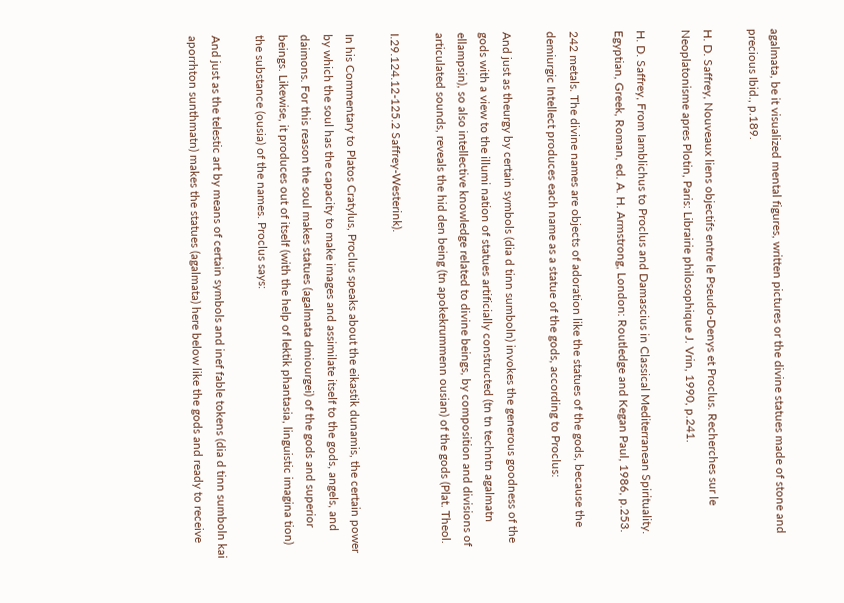agalmata, be it visualized mental figures, written pictures or the divine statues made of stone and precious Ibid., p.189.

H. D. Saffrey, Nouveaux liens objectifs entre le Pseudo-Denys et Proclus. Recherches sur le Neoplatonisme apres Plotin, Paris: Librairie philosophique J. Vrin, 1990, p.241.

H. D. Saffrey, From Iamblichus to Proclus and Damascius in Classical Mediterranean Spirituality. Egyptian, Greek, Roman, ed. A. H. Armstrong, London: Routledge and Kegan Paul, 1986, p.253.

242 metals. The divine names are objects of adoration like the statues of the gods, because the demiurgic Intellect produces each name as a statue of the gods, according to Proclus:

And just as theurgy by certain symbols (dia d tinn sumboln) invokes the generous goodness of the gods with a view to the illumi nation of statues artificially constructed (tn tn techntn agalmatn ellampsin), so also intellective knowledge related to divine beings, by composition and divisions of articulated sounds, reveals the hid den being (tn apokekrummenn ousian) of the gods (Plat. Theol.

I.29.124.12-125.2 Saffrey-Westerink).

In his Commentary to Platos Cratylus, Proclus speaks about the eikastik dunamis, the certain power by which the soul has the capacity to make images and assimilate itself to the gods, angels, and daimons. For this reason the soul makes statues (agalmata dmiourgei) of the gods and superior beings. Likewise, it produces out of itself (with the help of lektik phantasia, linguistic imagina tion) the substance (ousia) of the names. Proclus says:

And just as the telestic art by means of certain symbols and inef fable tokens (dia d tinn sumboln kai aporrhton sunthmatn) makes the statues (agalmata) here below like the gods and ready to receive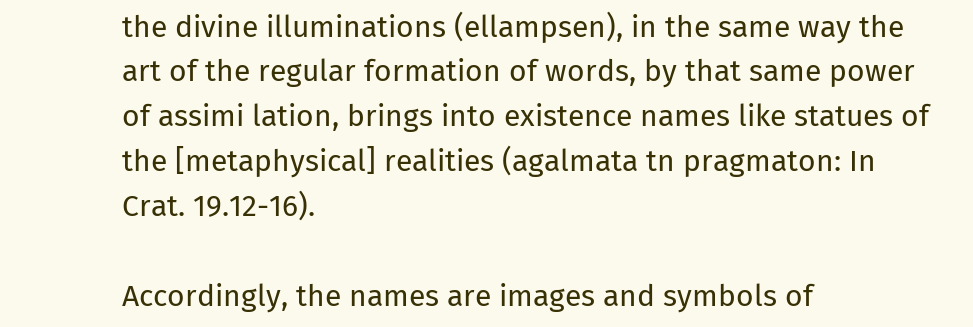the divine illuminations (ellampsen), in the same way the art of the regular formation of words, by that same power of assimi lation, brings into existence names like statues of the [metaphysical] realities (agalmata tn pragmaton: In Crat. 19.12-16).

Accordingly, the names are images and symbols of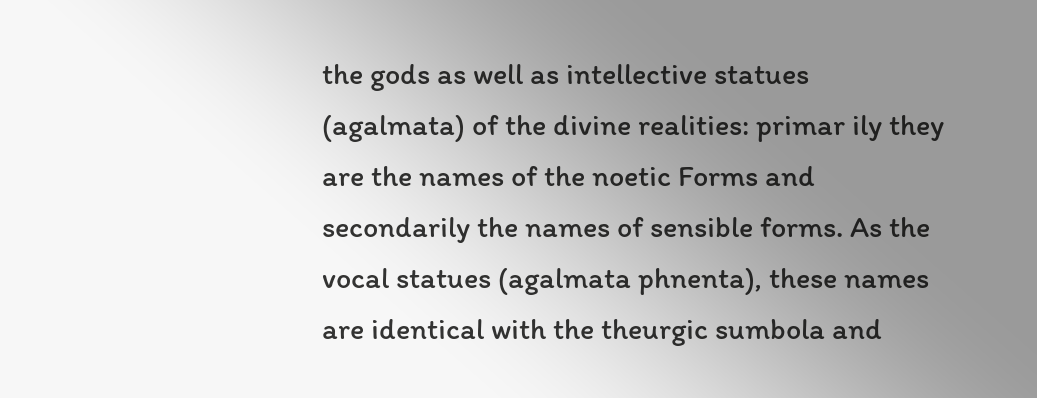the gods as well as intellective statues (agalmata) of the divine realities: primar ily they are the names of the noetic Forms and secondarily the names of sensible forms. As the vocal statues (agalmata phnenta), these names are identical with the theurgic sumbola and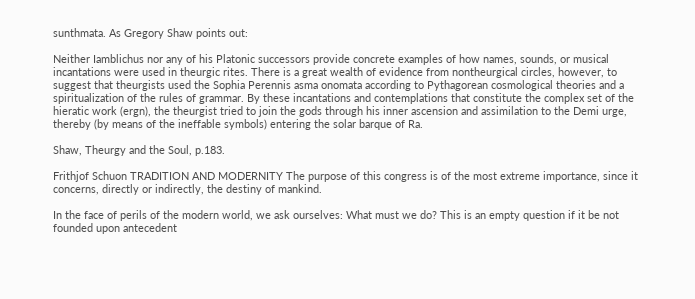sunthmata. As Gregory Shaw points out:

Neither Iamblichus nor any of his Platonic successors provide concrete examples of how names, sounds, or musical incantations were used in theurgic rites. There is a great wealth of evidence from nontheurgical circles, however, to suggest that theurgists used the Sophia Perennis asma onomata according to Pythagorean cosmological theories and a spiritualization of the rules of grammar. By these incantations and contemplations that constitute the complex set of the hieratic work (ergn), the theurgist tried to join the gods through his inner ascension and assimilation to the Demi urge, thereby (by means of the ineffable symbols) entering the solar barque of Ra.

Shaw, Theurgy and the Soul, p.183.

Frithjof Schuon TRADITION AND MODERNITY The purpose of this congress is of the most extreme importance, since it concerns, directly or indirectly, the destiny of mankind.

In the face of perils of the modern world, we ask ourselves: What must we do? This is an empty question if it be not founded upon antecedent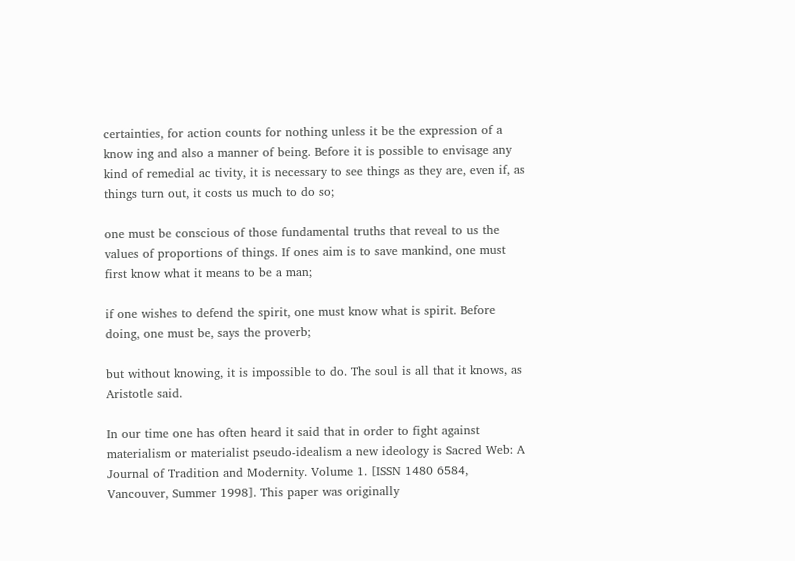certainties, for action counts for nothing unless it be the expression of a know ing and also a manner of being. Before it is possible to envisage any kind of remedial ac tivity, it is necessary to see things as they are, even if, as things turn out, it costs us much to do so;

one must be conscious of those fundamental truths that reveal to us the values of proportions of things. If ones aim is to save mankind, one must first know what it means to be a man;

if one wishes to defend the spirit, one must know what is spirit. Before doing, one must be, says the proverb;

but without knowing, it is impossible to do. The soul is all that it knows, as Aristotle said.

In our time one has often heard it said that in order to fight against materialism or materialist pseudo-idealism a new ideology is Sacred Web: A Journal of Tradition and Modernity. Volume 1. [ISSN 1480 6584, Vancouver, Summer 1998]. This paper was originally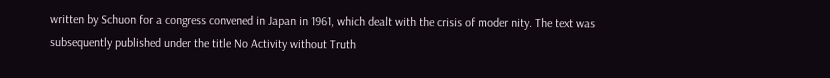written by Schuon for a congress convened in Japan in 1961, which dealt with the crisis of moder nity. The text was subsequently published under the title No Activity without Truth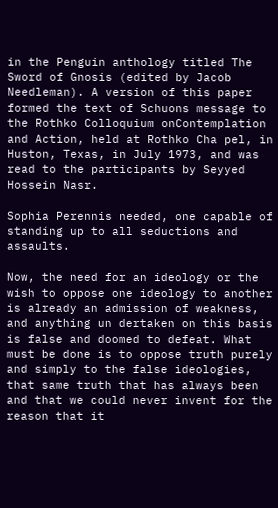in the Penguin anthology titled The Sword of Gnosis (edited by Jacob Needleman). A version of this paper formed the text of Schuons message to the Rothko Colloquium onContemplation and Action, held at Rothko Cha pel, in Huston, Texas, in July 1973, and was read to the participants by Seyyed Hossein Nasr.

Sophia Perennis needed, one capable of standing up to all seductions and assaults.

Now, the need for an ideology or the wish to oppose one ideology to another is already an admission of weakness, and anything un dertaken on this basis is false and doomed to defeat. What must be done is to oppose truth purely and simply to the false ideologies, that same truth that has always been and that we could never invent for the reason that it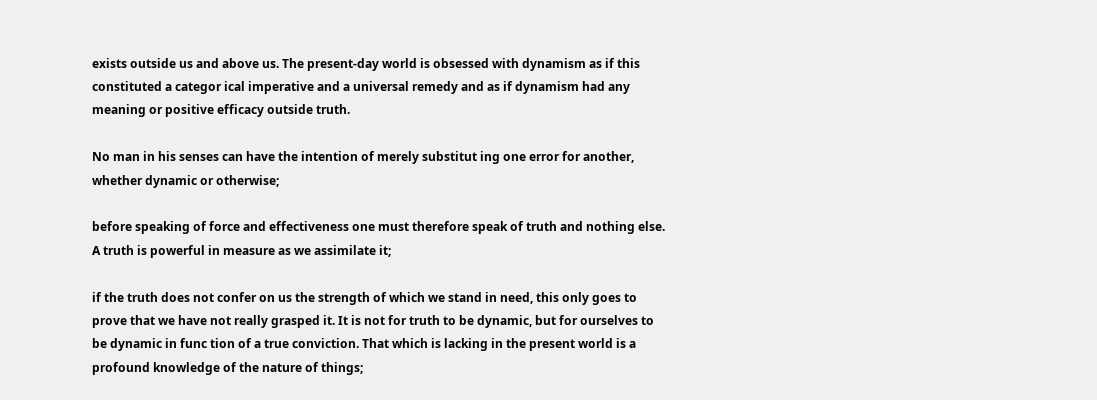exists outside us and above us. The present-day world is obsessed with dynamism as if this constituted a categor ical imperative and a universal remedy and as if dynamism had any meaning or positive efficacy outside truth.

No man in his senses can have the intention of merely substitut ing one error for another, whether dynamic or otherwise;

before speaking of force and effectiveness one must therefore speak of truth and nothing else. A truth is powerful in measure as we assimilate it;

if the truth does not confer on us the strength of which we stand in need, this only goes to prove that we have not really grasped it. It is not for truth to be dynamic, but for ourselves to be dynamic in func tion of a true conviction. That which is lacking in the present world is a profound knowledge of the nature of things;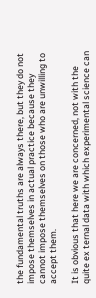the fundamental truths are always there, but they do not impose themselves in actual practice because they cannot impose themselves on those who are unwilling to accept them.

It is obvious that here we are concerned, not with the quite ex ternal data with which experimental science can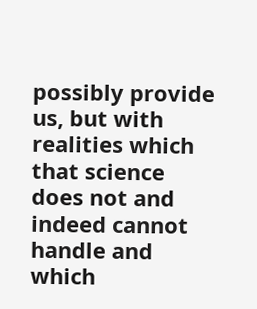possibly provide us, but with realities which that science does not and indeed cannot handle and which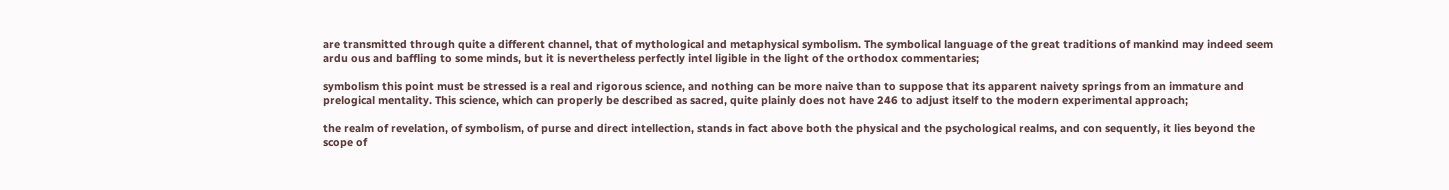are transmitted through quite a different channel, that of mythological and metaphysical symbolism. The symbolical language of the great traditions of mankind may indeed seem ardu ous and baffling to some minds, but it is nevertheless perfectly intel ligible in the light of the orthodox commentaries;

symbolism this point must be stressed is a real and rigorous science, and nothing can be more naive than to suppose that its apparent naivety springs from an immature and prelogical mentality. This science, which can properly be described as sacred, quite plainly does not have 246 to adjust itself to the modern experimental approach;

the realm of revelation, of symbolism, of purse and direct intellection, stands in fact above both the physical and the psychological realms, and con sequently, it lies beyond the scope of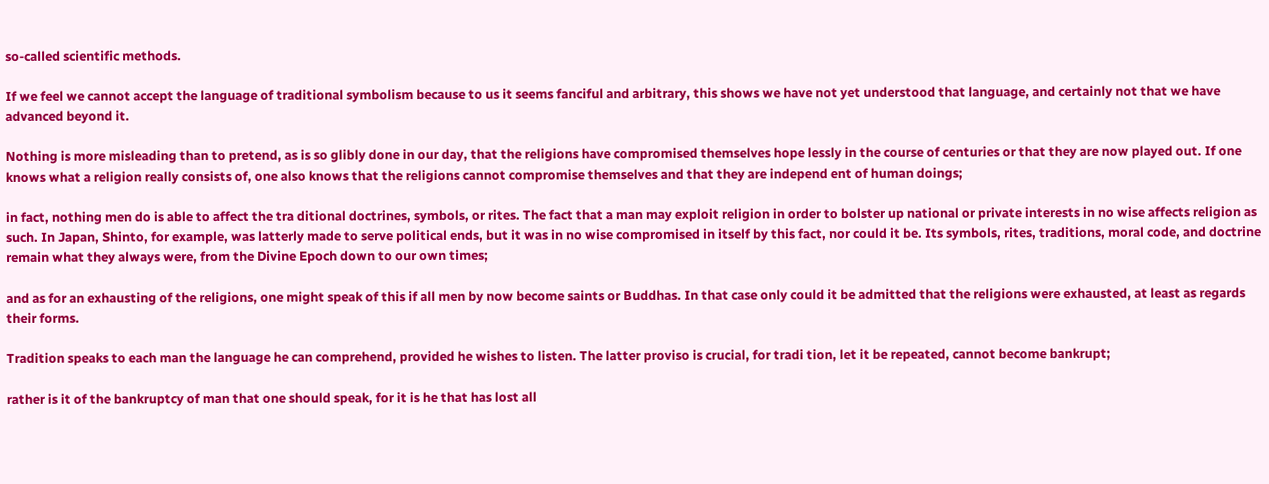so-called scientific methods.

If we feel we cannot accept the language of traditional symbolism because to us it seems fanciful and arbitrary, this shows we have not yet understood that language, and certainly not that we have advanced beyond it.

Nothing is more misleading than to pretend, as is so glibly done in our day, that the religions have compromised themselves hope lessly in the course of centuries or that they are now played out. If one knows what a religion really consists of, one also knows that the religions cannot compromise themselves and that they are independ ent of human doings;

in fact, nothing men do is able to affect the tra ditional doctrines, symbols, or rites. The fact that a man may exploit religion in order to bolster up national or private interests in no wise affects religion as such. In Japan, Shinto, for example, was latterly made to serve political ends, but it was in no wise compromised in itself by this fact, nor could it be. Its symbols, rites, traditions, moral code, and doctrine remain what they always were, from the Divine Epoch down to our own times;

and as for an exhausting of the religions, one might speak of this if all men by now become saints or Buddhas. In that case only could it be admitted that the religions were exhausted, at least as regards their forms.

Tradition speaks to each man the language he can comprehend, provided he wishes to listen. The latter proviso is crucial, for tradi tion, let it be repeated, cannot become bankrupt;

rather is it of the bankruptcy of man that one should speak, for it is he that has lost all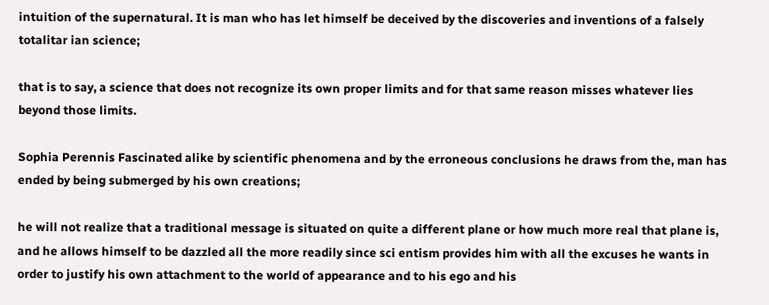intuition of the supernatural. It is man who has let himself be deceived by the discoveries and inventions of a falsely totalitar ian science;

that is to say, a science that does not recognize its own proper limits and for that same reason misses whatever lies beyond those limits.

Sophia Perennis Fascinated alike by scientific phenomena and by the erroneous conclusions he draws from the, man has ended by being submerged by his own creations;

he will not realize that a traditional message is situated on quite a different plane or how much more real that plane is, and he allows himself to be dazzled all the more readily since sci entism provides him with all the excuses he wants in order to justify his own attachment to the world of appearance and to his ego and his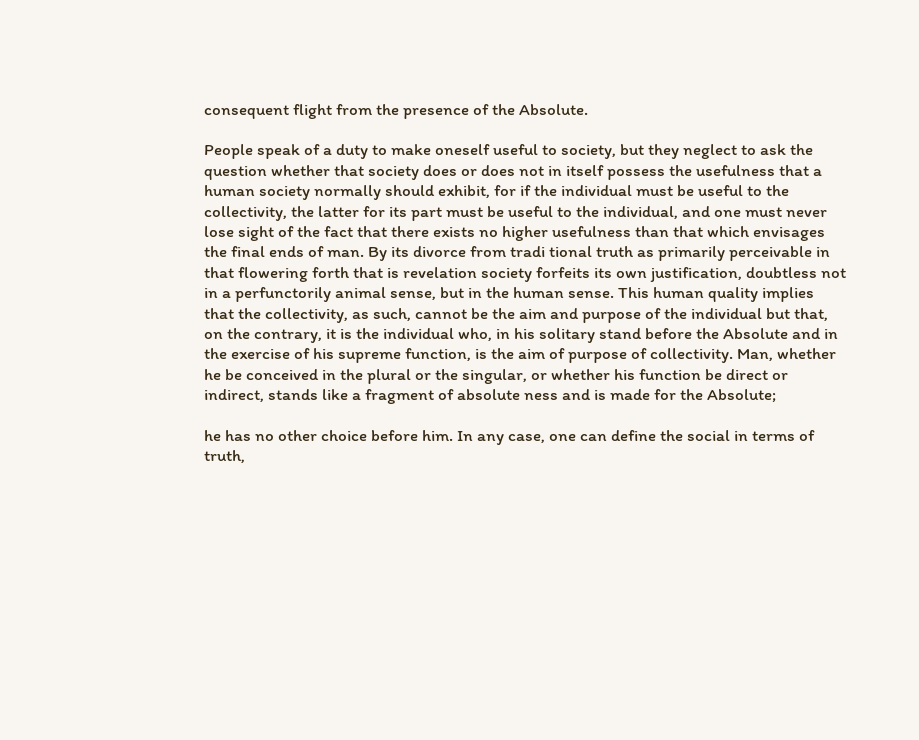consequent flight from the presence of the Absolute.

People speak of a duty to make oneself useful to society, but they neglect to ask the question whether that society does or does not in itself possess the usefulness that a human society normally should exhibit, for if the individual must be useful to the collectivity, the latter for its part must be useful to the individual, and one must never lose sight of the fact that there exists no higher usefulness than that which envisages the final ends of man. By its divorce from tradi tional truth as primarily perceivable in that flowering forth that is revelation society forfeits its own justification, doubtless not in a perfunctorily animal sense, but in the human sense. This human quality implies that the collectivity, as such, cannot be the aim and purpose of the individual but that, on the contrary, it is the individual who, in his solitary stand before the Absolute and in the exercise of his supreme function, is the aim of purpose of collectivity. Man, whether he be conceived in the plural or the singular, or whether his function be direct or indirect, stands like a fragment of absolute ness and is made for the Absolute;

he has no other choice before him. In any case, one can define the social in terms of truth,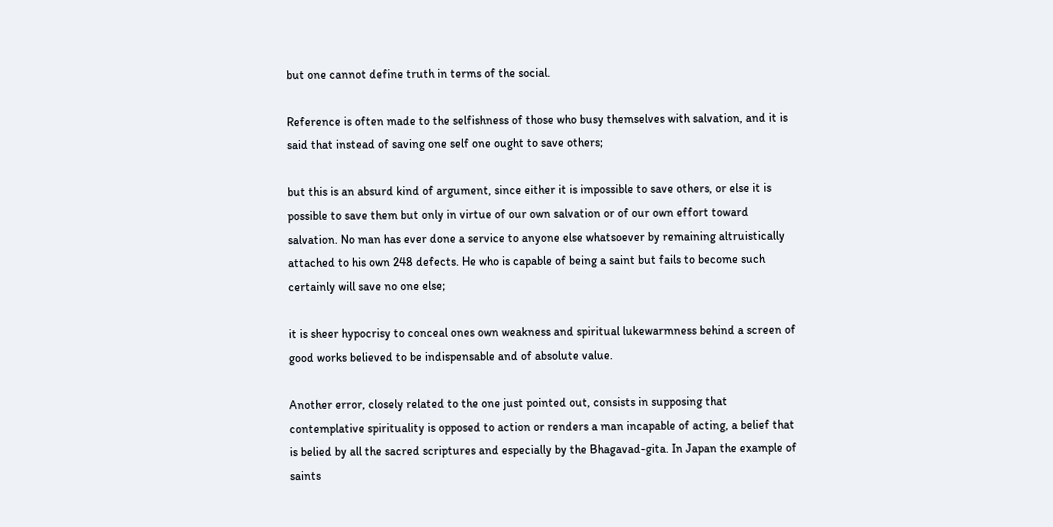but one cannot define truth in terms of the social.

Reference is often made to the selfishness of those who busy themselves with salvation, and it is said that instead of saving one self one ought to save others;

but this is an absurd kind of argument, since either it is impossible to save others, or else it is possible to save them but only in virtue of our own salvation or of our own effort toward salvation. No man has ever done a service to anyone else whatsoever by remaining altruistically attached to his own 248 defects. He who is capable of being a saint but fails to become such certainly will save no one else;

it is sheer hypocrisy to conceal ones own weakness and spiritual lukewarmness behind a screen of good works believed to be indispensable and of absolute value.

Another error, closely related to the one just pointed out, consists in supposing that contemplative spirituality is opposed to action or renders a man incapable of acting, a belief that is belied by all the sacred scriptures and especially by the Bhagavad-gita. In Japan the example of saints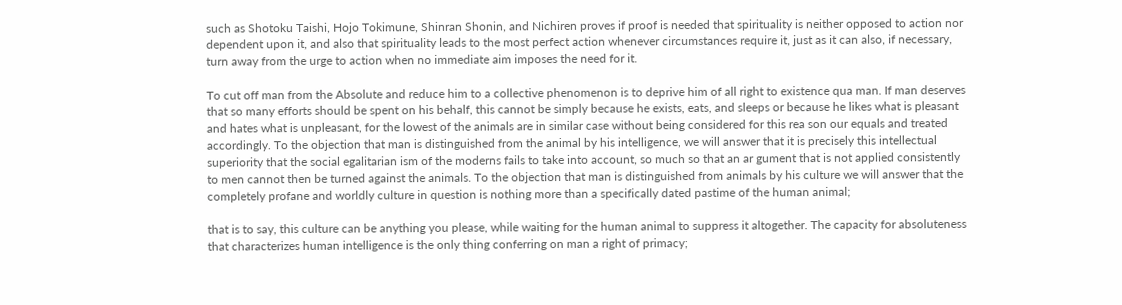such as Shotoku Taishi, Hojo Tokimune, Shinran Shonin, and Nichiren proves if proof is needed that spirituality is neither opposed to action nor dependent upon it, and also that spirituality leads to the most perfect action whenever circumstances require it, just as it can also, if necessary, turn away from the urge to action when no immediate aim imposes the need for it.

To cut off man from the Absolute and reduce him to a collective phenomenon is to deprive him of all right to existence qua man. If man deserves that so many efforts should be spent on his behalf, this cannot be simply because he exists, eats, and sleeps or because he likes what is pleasant and hates what is unpleasant, for the lowest of the animals are in similar case without being considered for this rea son our equals and treated accordingly. To the objection that man is distinguished from the animal by his intelligence, we will answer that it is precisely this intellectual superiority that the social egalitarian ism of the moderns fails to take into account, so much so that an ar gument that is not applied consistently to men cannot then be turned against the animals. To the objection that man is distinguished from animals by his culture we will answer that the completely profane and worldly culture in question is nothing more than a specifically dated pastime of the human animal;

that is to say, this culture can be anything you please, while waiting for the human animal to suppress it altogether. The capacity for absoluteness that characterizes human intelligence is the only thing conferring on man a right of primacy;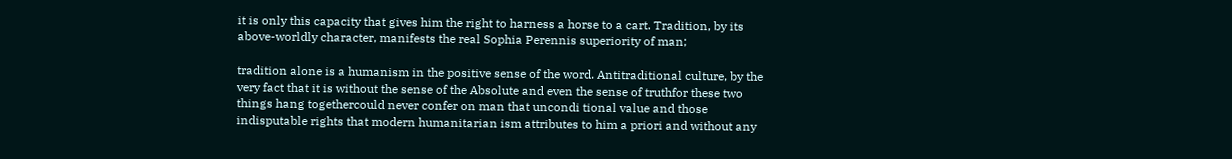it is only this capacity that gives him the right to harness a horse to a cart. Tradition, by its above-worldly character, manifests the real Sophia Perennis superiority of man;

tradition alone is a humanism in the positive sense of the word. Antitraditional culture, by the very fact that it is without the sense of the Absolute and even the sense of truthfor these two things hang togethercould never confer on man that uncondi tional value and those indisputable rights that modern humanitarian ism attributes to him a priori and without any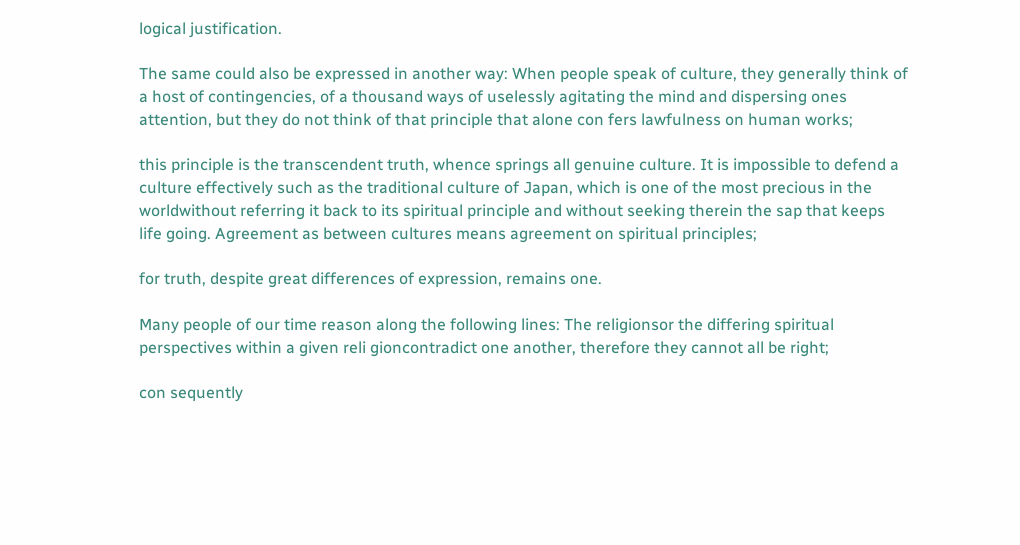logical justification.

The same could also be expressed in another way: When people speak of culture, they generally think of a host of contingencies, of a thousand ways of uselessly agitating the mind and dispersing ones attention, but they do not think of that principle that alone con fers lawfulness on human works;

this principle is the transcendent truth, whence springs all genuine culture. It is impossible to defend a culture effectively such as the traditional culture of Japan, which is one of the most precious in the worldwithout referring it back to its spiritual principle and without seeking therein the sap that keeps life going. Agreement as between cultures means agreement on spiritual principles;

for truth, despite great differences of expression, remains one.

Many people of our time reason along the following lines: The religionsor the differing spiritual perspectives within a given reli gioncontradict one another, therefore they cannot all be right;

con sequently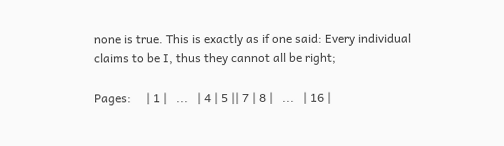none is true. This is exactly as if one said: Every individual claims to be I, thus they cannot all be right;

Pages:     | 1 |   ...   | 4 | 5 || 7 | 8 |   ...   | 16 |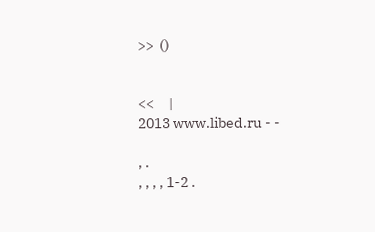>>  ()


<<     |
2013 www.libed.ru - -

, .
, , , , 1-2 .